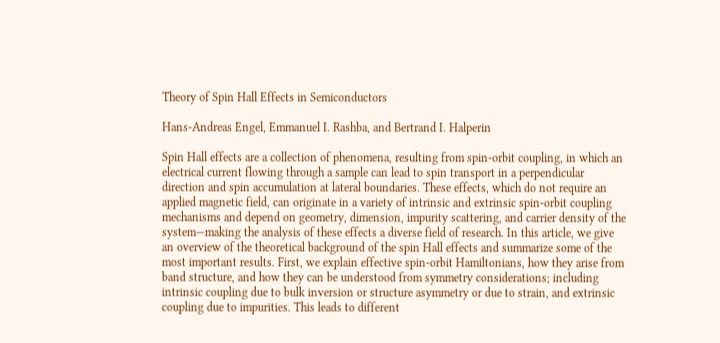Theory of Spin Hall Effects in Semiconductors

Hans-Andreas Engel, Emmanuel I. Rashba, and Bertrand I. Halperin

Spin Hall effects are a collection of phenomena, resulting from spin-orbit coupling, in which an electrical current flowing through a sample can lead to spin transport in a perpendicular direction and spin accumulation at lateral boundaries. These effects, which do not require an applied magnetic field, can originate in a variety of intrinsic and extrinsic spin-orbit coupling mechanisms and depend on geometry, dimension, impurity scattering, and carrier density of the system—making the analysis of these effects a diverse field of research. In this article, we give an overview of the theoretical background of the spin Hall effects and summarize some of the most important results. First, we explain effective spin-orbit Hamiltonians, how they arise from band structure, and how they can be understood from symmetry considerations; including intrinsic coupling due to bulk inversion or structure asymmetry or due to strain, and extrinsic coupling due to impurities. This leads to different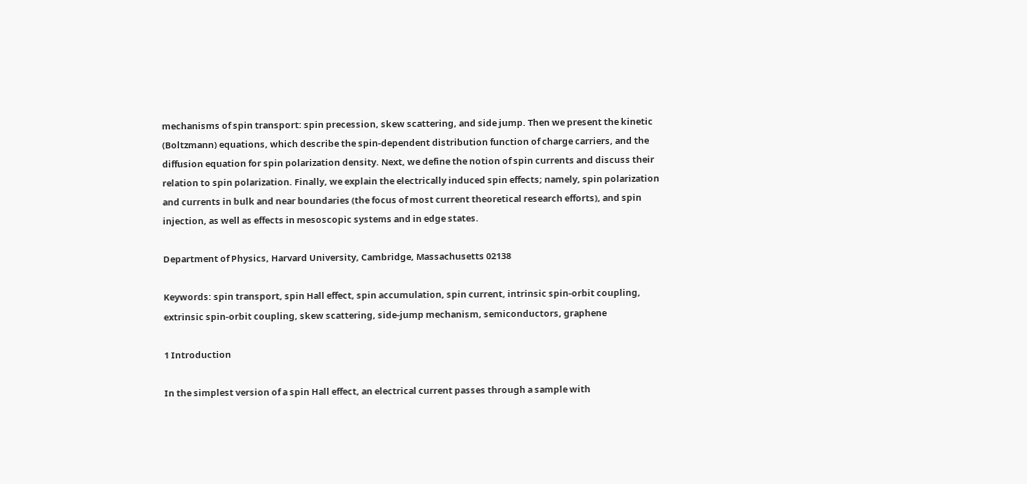mechanisms of spin transport: spin precession, skew scattering, and side jump. Then we present the kinetic (Boltzmann) equations, which describe the spin-dependent distribution function of charge carriers, and the diffusion equation for spin polarization density. Next, we define the notion of spin currents and discuss their relation to spin polarization. Finally, we explain the electrically induced spin effects; namely, spin polarization and currents in bulk and near boundaries (the focus of most current theoretical research efforts), and spin injection, as well as effects in mesoscopic systems and in edge states.

Department of Physics, Harvard University, Cambridge, Massachusetts 02138

Keywords: spin transport, spin Hall effect, spin accumulation, spin current, intrinsic spin-orbit coupling, extrinsic spin-orbit coupling, skew scattering, side-jump mechanism, semiconductors, graphene

1 Introduction

In the simplest version of a spin Hall effect, an electrical current passes through a sample with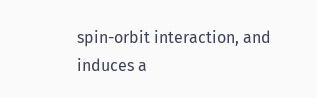spin-orbit interaction, and induces a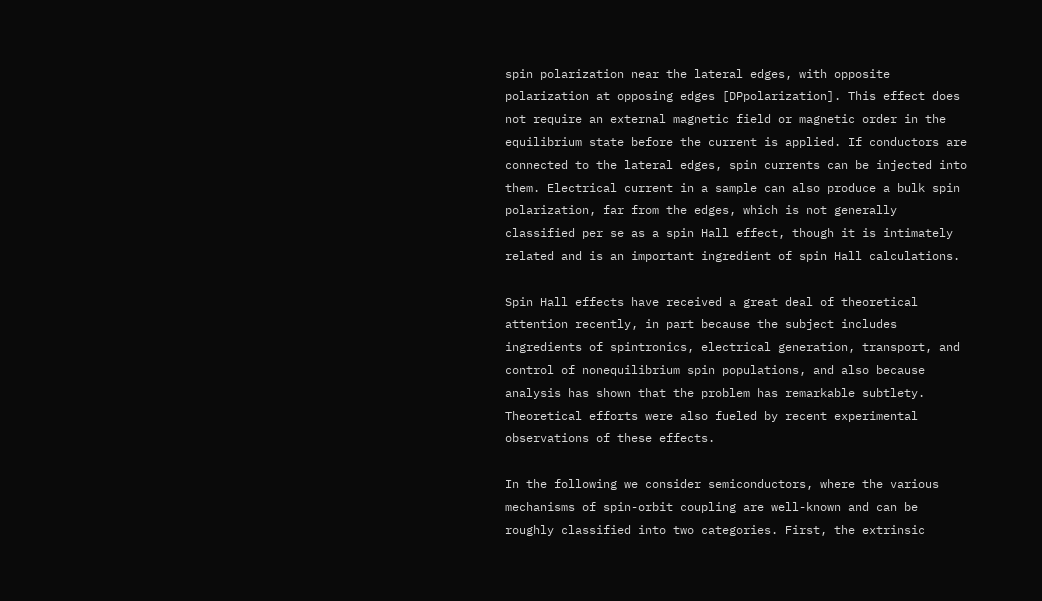spin polarization near the lateral edges, with opposite polarization at opposing edges [DPpolarization]. This effect does not require an external magnetic field or magnetic order in the equilibrium state before the current is applied. If conductors are connected to the lateral edges, spin currents can be injected into them. Electrical current in a sample can also produce a bulk spin polarization, far from the edges, which is not generally classified per se as a spin Hall effect, though it is intimately related and is an important ingredient of spin Hall calculations.

Spin Hall effects have received a great deal of theoretical attention recently, in part because the subject includes ingredients of spintronics, electrical generation, transport, and control of nonequilibrium spin populations, and also because analysis has shown that the problem has remarkable subtlety. Theoretical efforts were also fueled by recent experimental observations of these effects.

In the following we consider semiconductors, where the various mechanisms of spin-orbit coupling are well-known and can be roughly classified into two categories. First, the extrinsic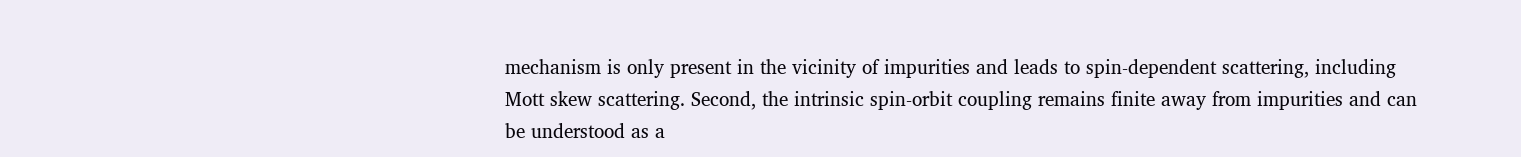mechanism is only present in the vicinity of impurities and leads to spin-dependent scattering, including Mott skew scattering. Second, the intrinsic spin-orbit coupling remains finite away from impurities and can be understood as a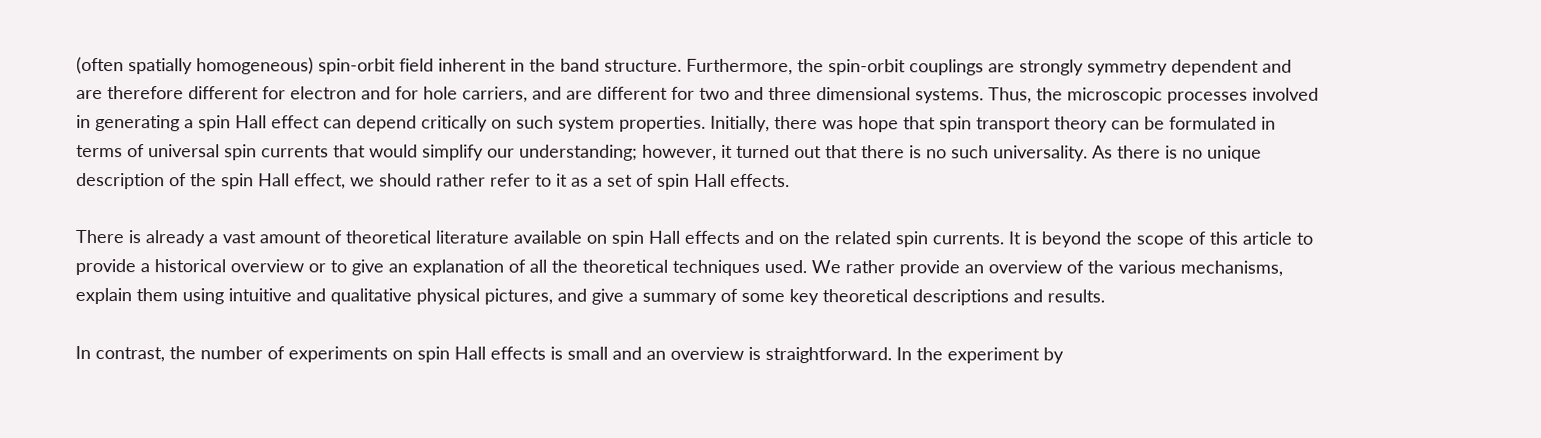(often spatially homogeneous) spin-orbit field inherent in the band structure. Furthermore, the spin-orbit couplings are strongly symmetry dependent and are therefore different for electron and for hole carriers, and are different for two and three dimensional systems. Thus, the microscopic processes involved in generating a spin Hall effect can depend critically on such system properties. Initially, there was hope that spin transport theory can be formulated in terms of universal spin currents that would simplify our understanding; however, it turned out that there is no such universality. As there is no unique description of the spin Hall effect, we should rather refer to it as a set of spin Hall effects.

There is already a vast amount of theoretical literature available on spin Hall effects and on the related spin currents. It is beyond the scope of this article to provide a historical overview or to give an explanation of all the theoretical techniques used. We rather provide an overview of the various mechanisms, explain them using intuitive and qualitative physical pictures, and give a summary of some key theoretical descriptions and results.

In contrast, the number of experiments on spin Hall effects is small and an overview is straightforward. In the experiment by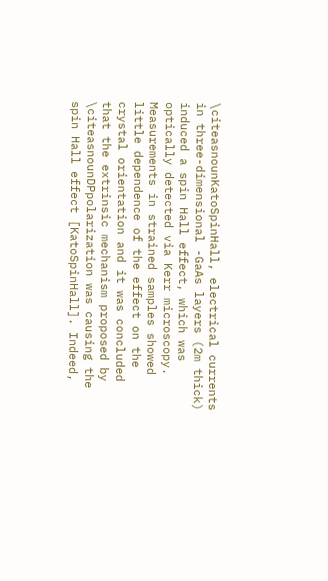\citeasnounKatoSpinHall, electrical currents in three-dimensional -GaAs layers (2m thick) induced a spin Hall effect, which was optically detected via Kerr microscopy. Measurements in strained samples showed little dependence of the effect on the crystal orientation and it was concluded that the extrinsic mechanism proposed by \citeasnounDPpolarization was causing the spin Hall effect [KatoSpinHall]. Indeed,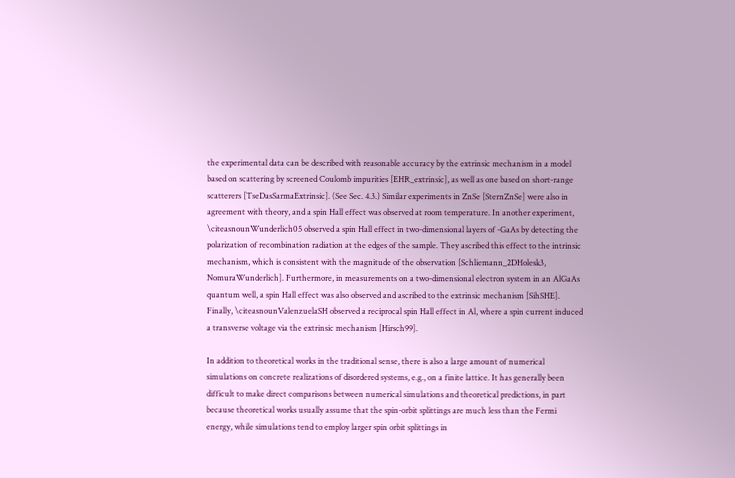the experimental data can be described with reasonable accuracy by the extrinsic mechanism in a model based on scattering by screened Coulomb impurities [EHR_extrinsic], as well as one based on short-range scatterers [TseDasSarmaExtrinsic]. (See Sec. 4.3.) Similar experiments in ZnSe [SternZnSe] were also in agreement with theory, and a spin Hall effect was observed at room temperature. In another experiment, \citeasnounWunderlich05 observed a spin Hall effect in two-dimensional layers of -GaAs by detecting the polarization of recombination radiation at the edges of the sample. They ascribed this effect to the intrinsic mechanism, which is consistent with the magnitude of the observation [Schliemann_2DHolesk3, NomuraWunderlich]. Furthermore, in measurements on a two-dimensional electron system in an AlGaAs quantum well, a spin Hall effect was also observed and ascribed to the extrinsic mechanism [SihSHE]. Finally, \citeasnounValenzuelaSH observed a reciprocal spin Hall effect in Al, where a spin current induced a transverse voltage via the extrinsic mechanism [Hirsch99].

In addition to theoretical works in the traditional sense, there is also a large amount of numerical simulations on concrete realizations of disordered systems, e.g., on a finite lattice. It has generally been difficult to make direct comparisons between numerical simulations and theoretical predictions, in part because theoretical works usually assume that the spin-orbit splittings are much less than the Fermi energy, while simulations tend to employ larger spin orbit splittings in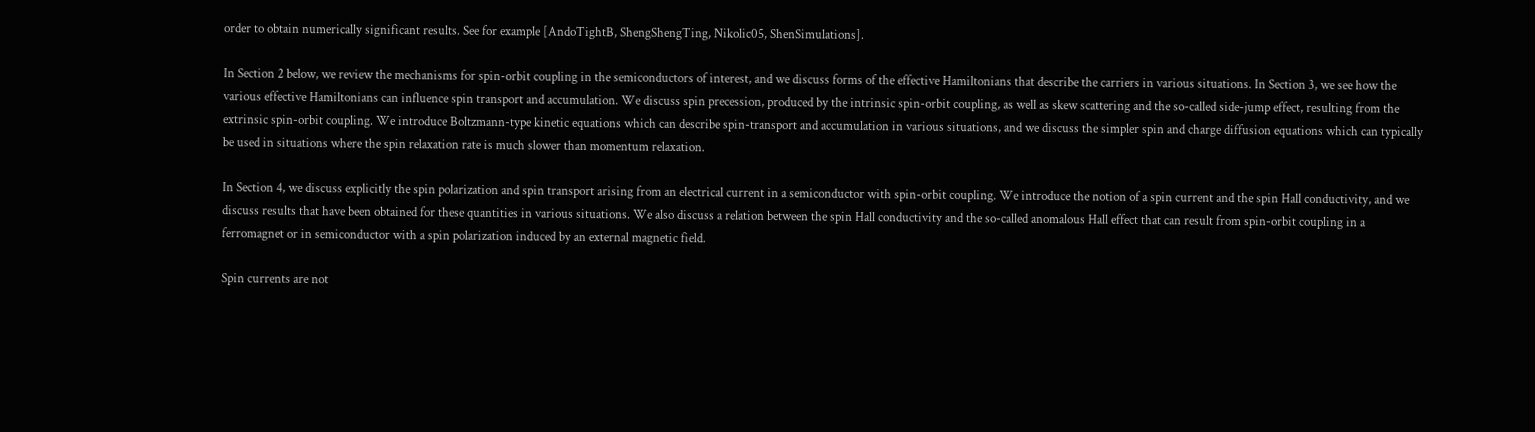order to obtain numerically significant results. See for example [AndoTightB, ShengShengTing, Nikolic05, ShenSimulations].

In Section 2 below, we review the mechanisms for spin-orbit coupling in the semiconductors of interest, and we discuss forms of the effective Hamiltonians that describe the carriers in various situations. In Section 3, we see how the various effective Hamiltonians can influence spin transport and accumulation. We discuss spin precession, produced by the intrinsic spin-orbit coupling, as well as skew scattering and the so-called side-jump effect, resulting from the extrinsic spin-orbit coupling. We introduce Boltzmann-type kinetic equations which can describe spin-transport and accumulation in various situations, and we discuss the simpler spin and charge diffusion equations which can typically be used in situations where the spin relaxation rate is much slower than momentum relaxation.

In Section 4, we discuss explicitly the spin polarization and spin transport arising from an electrical current in a semiconductor with spin-orbit coupling. We introduce the notion of a spin current and the spin Hall conductivity, and we discuss results that have been obtained for these quantities in various situations. We also discuss a relation between the spin Hall conductivity and the so-called anomalous Hall effect that can result from spin-orbit coupling in a ferromagnet or in semiconductor with a spin polarization induced by an external magnetic field.

Spin currents are not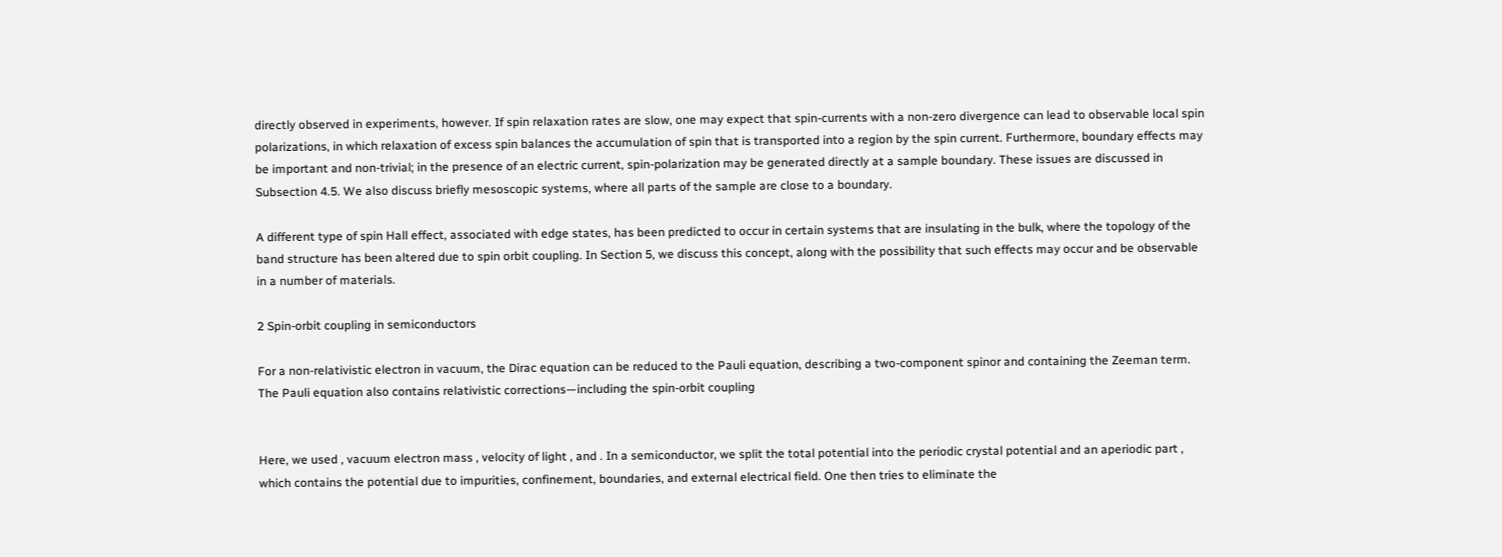directly observed in experiments, however. If spin relaxation rates are slow, one may expect that spin-currents with a non-zero divergence can lead to observable local spin polarizations, in which relaxation of excess spin balances the accumulation of spin that is transported into a region by the spin current. Furthermore, boundary effects may be important and non-trivial; in the presence of an electric current, spin-polarization may be generated directly at a sample boundary. These issues are discussed in Subsection 4.5. We also discuss briefly mesoscopic systems, where all parts of the sample are close to a boundary.

A different type of spin Hall effect, associated with edge states, has been predicted to occur in certain systems that are insulating in the bulk, where the topology of the band structure has been altered due to spin orbit coupling. In Section 5, we discuss this concept, along with the possibility that such effects may occur and be observable in a number of materials.

2 Spin-orbit coupling in semiconductors

For a non-relativistic electron in vacuum, the Dirac equation can be reduced to the Pauli equation, describing a two-component spinor and containing the Zeeman term. The Pauli equation also contains relativistic corrections—including the spin-orbit coupling


Here, we used , vacuum electron mass , velocity of light , and . In a semiconductor, we split the total potential into the periodic crystal potential and an aperiodic part , which contains the potential due to impurities, confinement, boundaries, and external electrical field. One then tries to eliminate the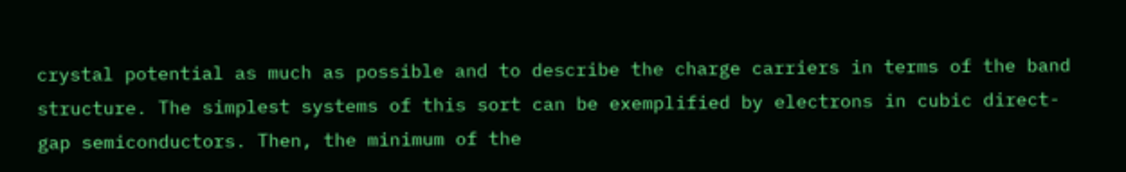crystal potential as much as possible and to describe the charge carriers in terms of the band structure. The simplest systems of this sort can be exemplified by electrons in cubic direct-gap semiconductors. Then, the minimum of the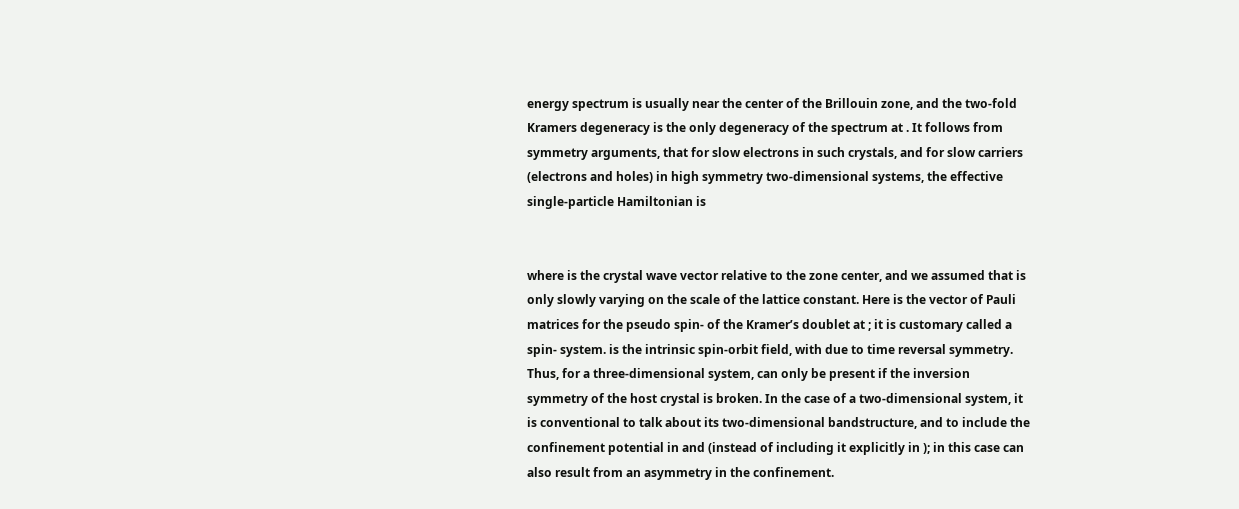energy spectrum is usually near the center of the Brillouin zone, and the two-fold Kramers degeneracy is the only degeneracy of the spectrum at . It follows from symmetry arguments, that for slow electrons in such crystals, and for slow carriers (electrons and holes) in high symmetry two-dimensional systems, the effective single-particle Hamiltonian is


where is the crystal wave vector relative to the zone center, and we assumed that is only slowly varying on the scale of the lattice constant. Here is the vector of Pauli matrices for the pseudo spin- of the Kramer’s doublet at ; it is customary called a spin- system. is the intrinsic spin-orbit field, with due to time reversal symmetry. Thus, for a three-dimensional system, can only be present if the inversion symmetry of the host crystal is broken. In the case of a two-dimensional system, it is conventional to talk about its two-dimensional bandstructure, and to include the confinement potential in and (instead of including it explicitly in ); in this case can also result from an asymmetry in the confinement.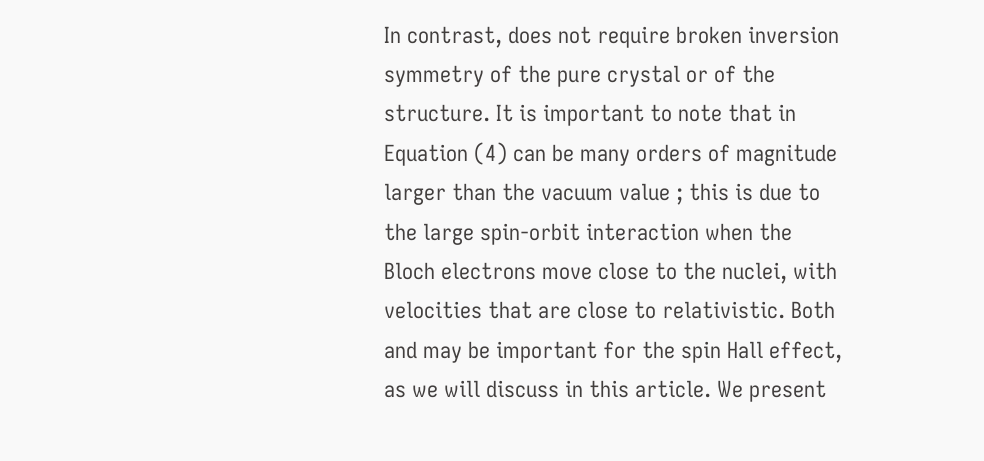In contrast, does not require broken inversion symmetry of the pure crystal or of the structure. It is important to note that in Equation (4) can be many orders of magnitude larger than the vacuum value ; this is due to the large spin-orbit interaction when the Bloch electrons move close to the nuclei, with velocities that are close to relativistic. Both and may be important for the spin Hall effect, as we will discuss in this article. We present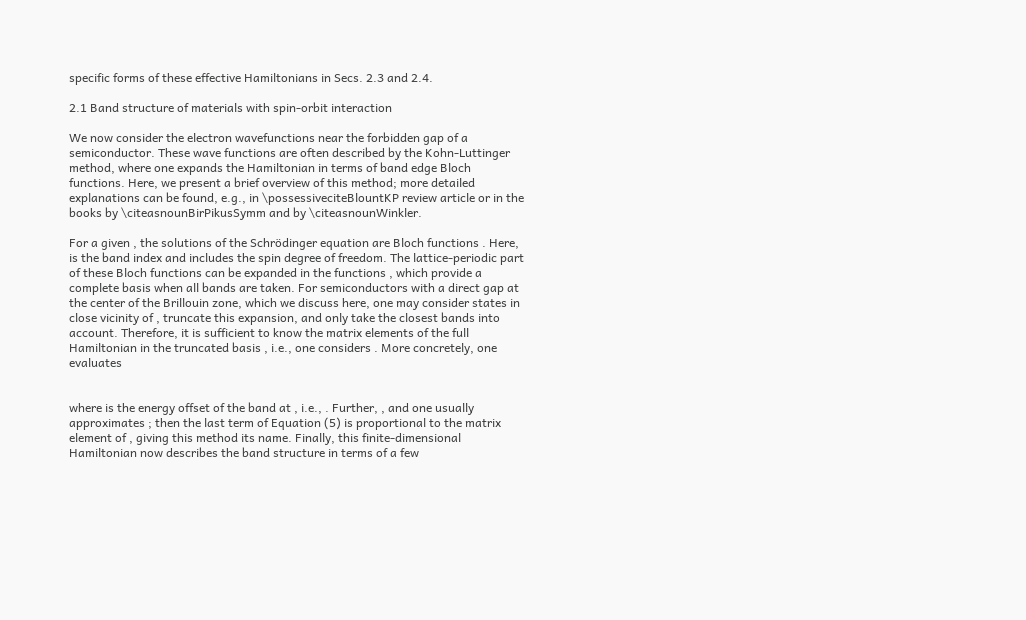specific forms of these effective Hamiltonians in Secs. 2.3 and 2.4.

2.1 Band structure of materials with spin-orbit interaction

We now consider the electron wavefunctions near the forbidden gap of a semiconductor. These wave functions are often described by the Kohn-Luttinger method, where one expands the Hamiltonian in terms of band edge Bloch functions. Here, we present a brief overview of this method; more detailed explanations can be found, e.g., in \possessiveciteBlountKP review article or in the books by \citeasnounBirPikusSymm and by \citeasnounWinkler.

For a given , the solutions of the Schrödinger equation are Bloch functions . Here, is the band index and includes the spin degree of freedom. The lattice-periodic part of these Bloch functions can be expanded in the functions , which provide a complete basis when all bands are taken. For semiconductors with a direct gap at the center of the Brillouin zone, which we discuss here, one may consider states in close vicinity of , truncate this expansion, and only take the closest bands into account. Therefore, it is sufficient to know the matrix elements of the full Hamiltonian in the truncated basis , i.e., one considers . More concretely, one evaluates


where is the energy offset of the band at , i.e., . Further, , and one usually approximates ; then the last term of Equation (5) is proportional to the matrix element of , giving this method its name. Finally, this finite-dimensional Hamiltonian now describes the band structure in terms of a few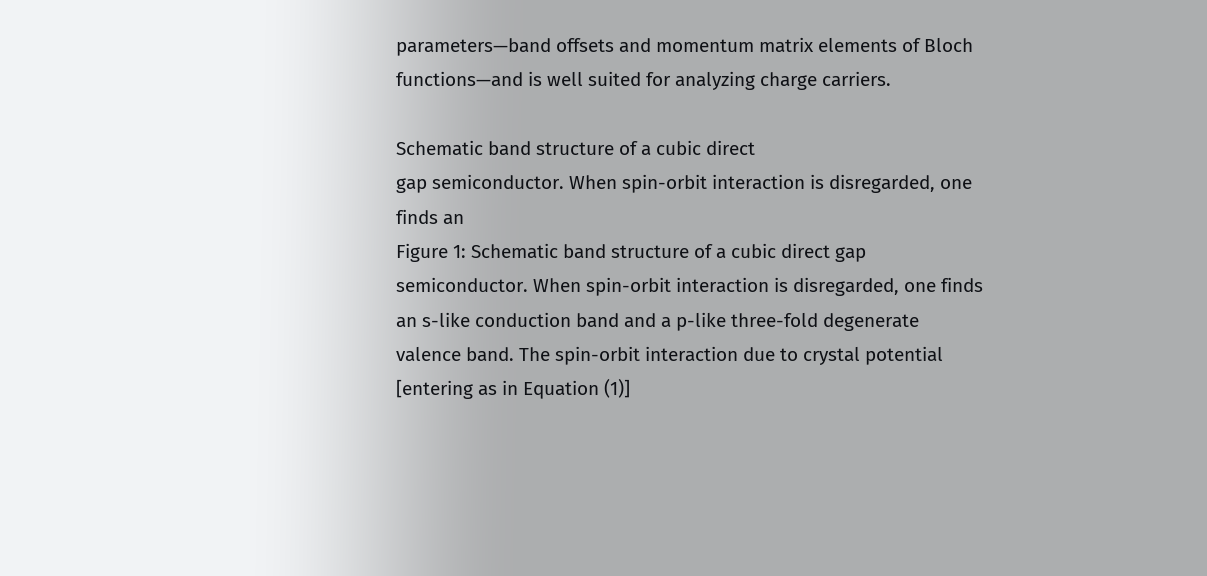parameters—band offsets and momentum matrix elements of Bloch functions—and is well suited for analyzing charge carriers.

Schematic band structure of a cubic direct
gap semiconductor. When spin-orbit interaction is disregarded, one
finds an
Figure 1: Schematic band structure of a cubic direct gap semiconductor. When spin-orbit interaction is disregarded, one finds an s-like conduction band and a p-like three-fold degenerate valence band. The spin-orbit interaction due to crystal potential [entering as in Equation (1)]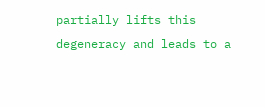partially lifts this degeneracy and leads to a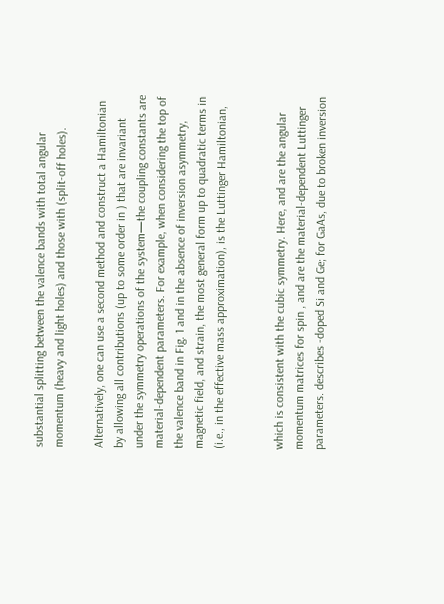substantial splitting between the valence bands with total angular momentum (heavy and light holes) and those with (split-off holes).

Alternatively, one can use a second method and construct a Hamiltonian by allowing all contributions (up to some order in ) that are invariant under the symmetry operations of the system—the coupling constants are material-dependent parameters. For example, when considering the top of the valence band in Fig. 1 and in the absence of inversion asymmetry, magnetic field, and strain, the most general form up to quadratic terms in (i.e., in the effective mass approximation), is the Luttinger Hamiltonian,


which is consistent with the cubic symmetry. Here, and are the angular momentum matrices for spin , and are the material-dependent Luttinger parameters. describes -doped Si and Ge; for GaAs, due to broken inversion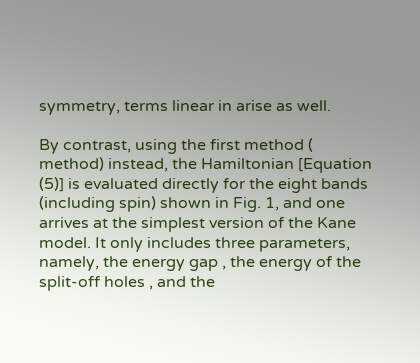symmetry, terms linear in arise as well.

By contrast, using the first method ( method) instead, the Hamiltonian [Equation (5)] is evaluated directly for the eight bands (including spin) shown in Fig. 1, and one arrives at the simplest version of the Kane model. It only includes three parameters, namely, the energy gap , the energy of the split-off holes , and the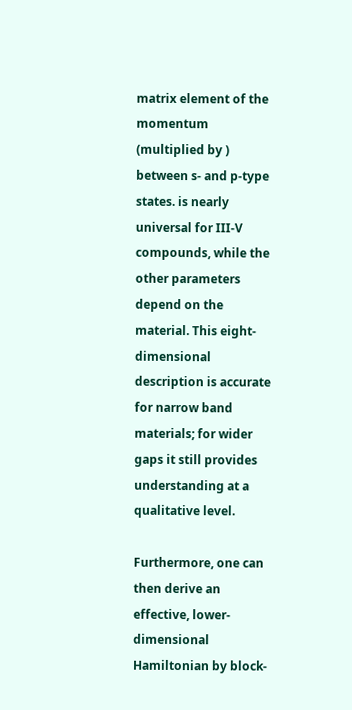matrix element of the momentum (multiplied by ) between s- and p-type states. is nearly universal for III-V compounds, while the other parameters depend on the material. This eight-dimensional description is accurate for narrow band materials; for wider gaps it still provides understanding at a qualitative level.

Furthermore, one can then derive an effective, lower-dimensional Hamiltonian by block-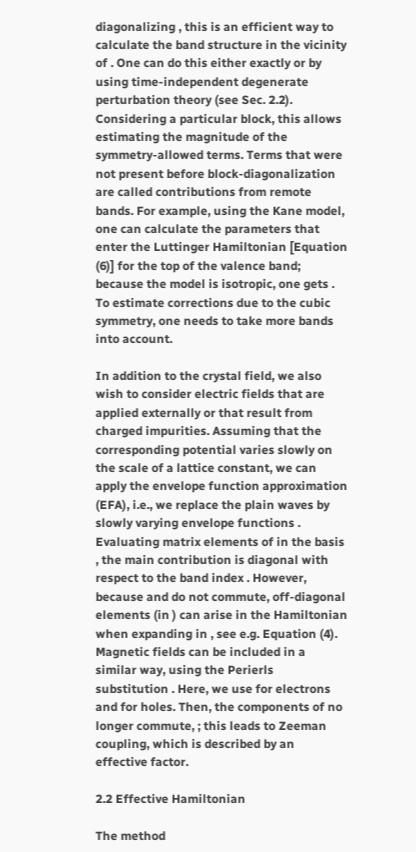diagonalizing , this is an efficient way to calculate the band structure in the vicinity of . One can do this either exactly or by using time-independent degenerate perturbation theory (see Sec. 2.2). Considering a particular block, this allows estimating the magnitude of the symmetry-allowed terms. Terms that were not present before block-diagonalization are called contributions from remote bands. For example, using the Kane model, one can calculate the parameters that enter the Luttinger Hamiltonian [Equation (6)] for the top of the valence band; because the model is isotropic, one gets . To estimate corrections due to the cubic symmetry, one needs to take more bands into account.

In addition to the crystal field, we also wish to consider electric fields that are applied externally or that result from charged impurities. Assuming that the corresponding potential varies slowly on the scale of a lattice constant, we can apply the envelope function approximation (EFA), i.e., we replace the plain waves by slowly varying envelope functions . Evaluating matrix elements of in the basis , the main contribution is diagonal with respect to the band index . However, because and do not commute, off-diagonal elements (in ) can arise in the Hamiltonian when expanding in , see e.g. Equation (4). Magnetic fields can be included in a similar way, using the Perierls substitution . Here, we use for electrons and for holes. Then, the components of no longer commute, ; this leads to Zeeman coupling, which is described by an effective factor.

2.2 Effective Hamiltonian

The method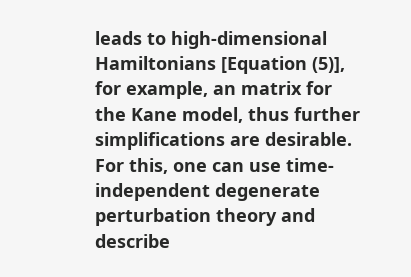leads to high-dimensional Hamiltonians [Equation (5)], for example, an matrix for the Kane model, thus further simplifications are desirable. For this, one can use time-independent degenerate perturbation theory and describe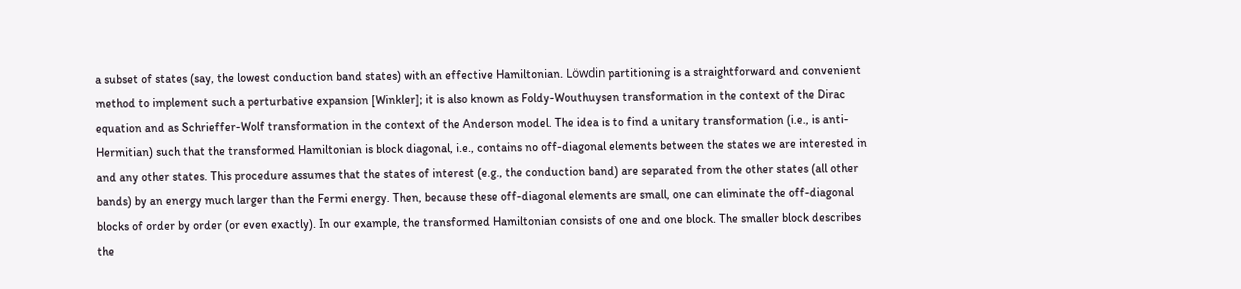a subset of states (say, the lowest conduction band states) with an effective Hamiltonian. Löwdin partitioning is a straightforward and convenient method to implement such a perturbative expansion [Winkler]; it is also known as Foldy-Wouthuysen transformation in the context of the Dirac equation and as Schrieffer-Wolf transformation in the context of the Anderson model. The idea is to find a unitary transformation (i.e., is anti-Hermitian) such that the transformed Hamiltonian is block diagonal, i.e., contains no off-diagonal elements between the states we are interested in and any other states. This procedure assumes that the states of interest (e.g., the conduction band) are separated from the other states (all other bands) by an energy much larger than the Fermi energy. Then, because these off-diagonal elements are small, one can eliminate the off-diagonal blocks of order by order (or even exactly). In our example, the transformed Hamiltonian consists of one and one block. The smaller block describes the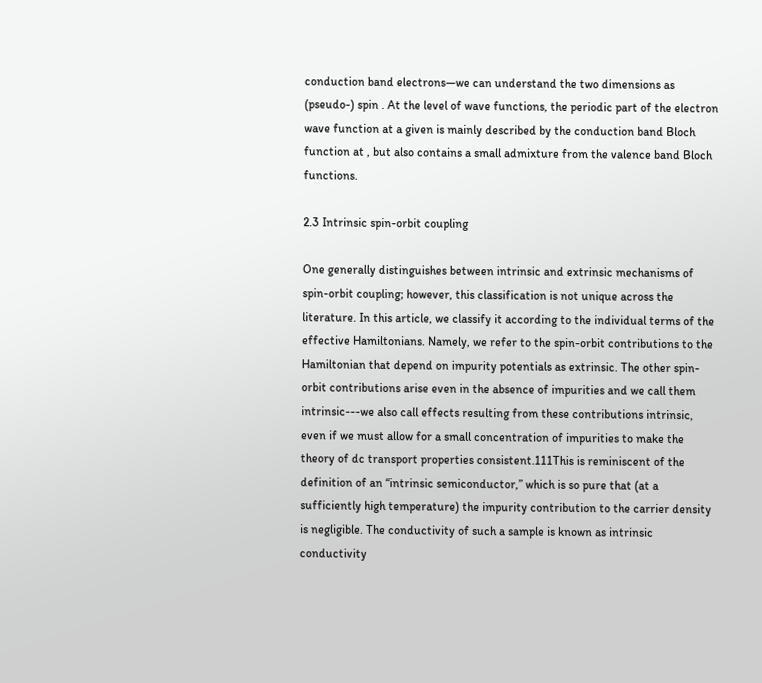conduction band electrons—we can understand the two dimensions as (pseudo-) spin . At the level of wave functions, the periodic part of the electron wave function at a given is mainly described by the conduction band Bloch function at , but also contains a small admixture from the valence band Bloch functions.

2.3 Intrinsic spin-orbit coupling

One generally distinguishes between intrinsic and extrinsic mechanisms of spin-orbit coupling; however, this classification is not unique across the literature. In this article, we classify it according to the individual terms of the effective Hamiltonians. Namely, we refer to the spin-orbit contributions to the Hamiltonian that depend on impurity potentials as extrinsic. The other spin-orbit contributions arise even in the absence of impurities and we call them intrinsic---we also call effects resulting from these contributions intrinsic, even if we must allow for a small concentration of impurities to make the theory of dc transport properties consistent.111This is reminiscent of the definition of an “intrinsic semiconductor,” which is so pure that (at a sufficiently high temperature) the impurity contribution to the carrier density is negligible. The conductivity of such a sample is known as intrinsic conductivity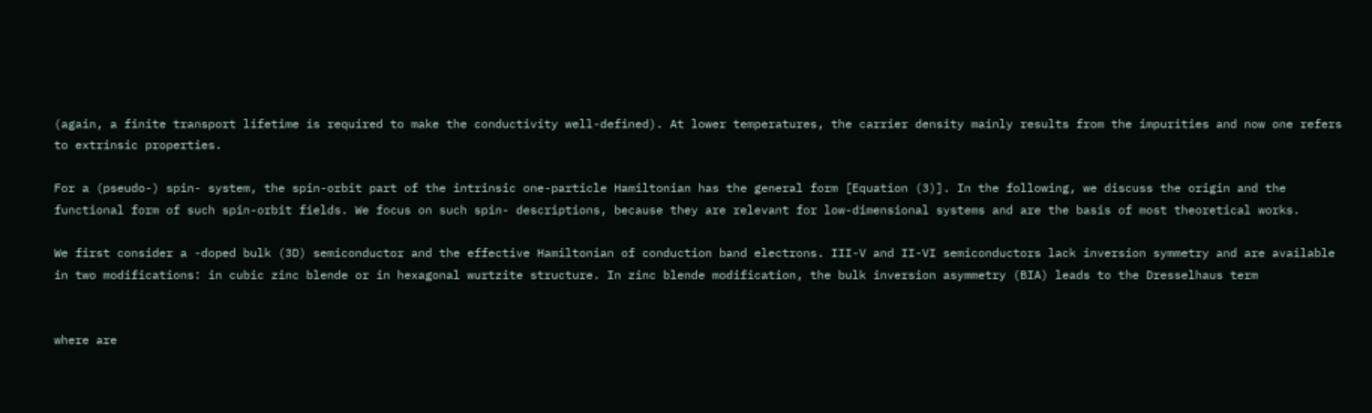(again, a finite transport lifetime is required to make the conductivity well-defined). At lower temperatures, the carrier density mainly results from the impurities and now one refers to extrinsic properties.

For a (pseudo-) spin- system, the spin-orbit part of the intrinsic one-particle Hamiltonian has the general form [Equation (3)]. In the following, we discuss the origin and the functional form of such spin-orbit fields. We focus on such spin- descriptions, because they are relevant for low-dimensional systems and are the basis of most theoretical works.

We first consider a -doped bulk (3D) semiconductor and the effective Hamiltonian of conduction band electrons. III-V and II-VI semiconductors lack inversion symmetry and are available in two modifications: in cubic zinc blende or in hexagonal wurtzite structure. In zinc blende modification, the bulk inversion asymmetry (BIA) leads to the Dresselhaus term


where are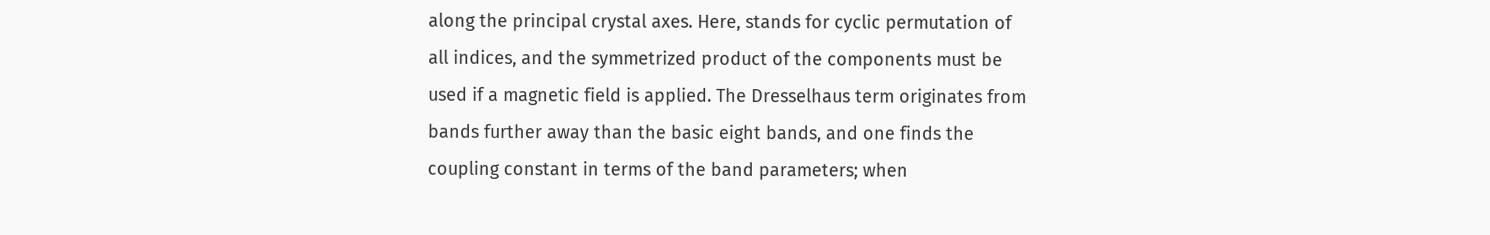along the principal crystal axes. Here, stands for cyclic permutation of all indices, and the symmetrized product of the components must be used if a magnetic field is applied. The Dresselhaus term originates from bands further away than the basic eight bands, and one finds the coupling constant in terms of the band parameters; when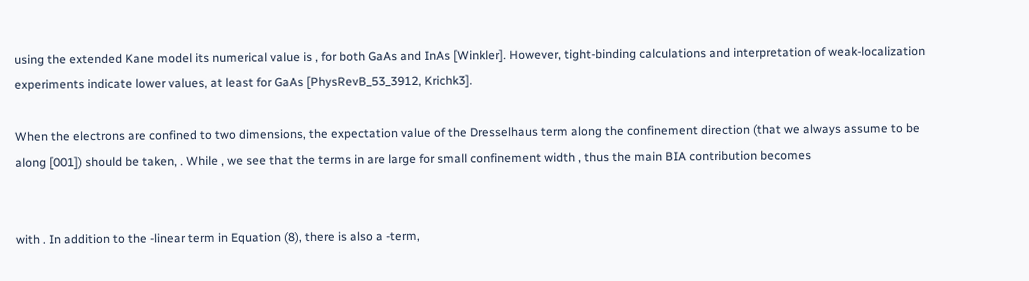using the extended Kane model its numerical value is , for both GaAs and InAs [Winkler]. However, tight-binding calculations and interpretation of weak-localization experiments indicate lower values, at least for GaAs [PhysRevB_53_3912, Krichk3].

When the electrons are confined to two dimensions, the expectation value of the Dresselhaus term along the confinement direction (that we always assume to be along [001]) should be taken, . While , we see that the terms in are large for small confinement width , thus the main BIA contribution becomes


with . In addition to the -linear term in Equation (8), there is also a -term,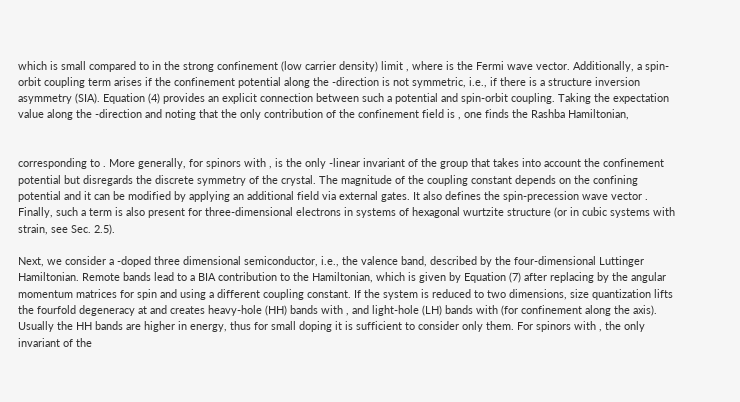which is small compared to in the strong confinement (low carrier density) limit , where is the Fermi wave vector. Additionally, a spin-orbit coupling term arises if the confinement potential along the -direction is not symmetric, i.e., if there is a structure inversion asymmetry (SIA). Equation (4) provides an explicit connection between such a potential and spin-orbit coupling. Taking the expectation value along the -direction and noting that the only contribution of the confinement field is , one finds the Rashba Hamiltonian,


corresponding to . More generally, for spinors with , is the only -linear invariant of the group that takes into account the confinement potential but disregards the discrete symmetry of the crystal. The magnitude of the coupling constant depends on the confining potential and it can be modified by applying an additional field via external gates. It also defines the spin-precession wave vector . Finally, such a term is also present for three-dimensional electrons in systems of hexagonal wurtzite structure (or in cubic systems with strain, see Sec. 2.5).

Next, we consider a -doped three dimensional semiconductor, i.e., the valence band, described by the four-dimensional Luttinger Hamiltonian. Remote bands lead to a BIA contribution to the Hamiltonian, which is given by Equation (7) after replacing by the angular momentum matrices for spin and using a different coupling constant. If the system is reduced to two dimensions, size quantization lifts the fourfold degeneracy at and creates heavy-hole (HH) bands with , and light-hole (LH) bands with (for confinement along the axis). Usually the HH bands are higher in energy, thus for small doping it is sufficient to consider only them. For spinors with , the only invariant of the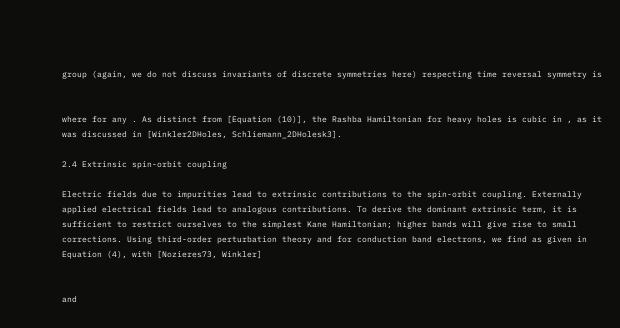group (again, we do not discuss invariants of discrete symmetries here) respecting time reversal symmetry is


where for any . As distinct from [Equation (10)], the Rashba Hamiltonian for heavy holes is cubic in , as it was discussed in [Winkler2DHoles, Schliemann_2DHolesk3].

2.4 Extrinsic spin-orbit coupling

Electric fields due to impurities lead to extrinsic contributions to the spin-orbit coupling. Externally applied electrical fields lead to analogous contributions. To derive the dominant extrinsic term, it is sufficient to restrict ourselves to the simplest Kane Hamiltonian; higher bands will give rise to small corrections. Using third-order perturbation theory and for conduction band electrons, we find as given in Equation (4), with [Nozieres73, Winkler]


and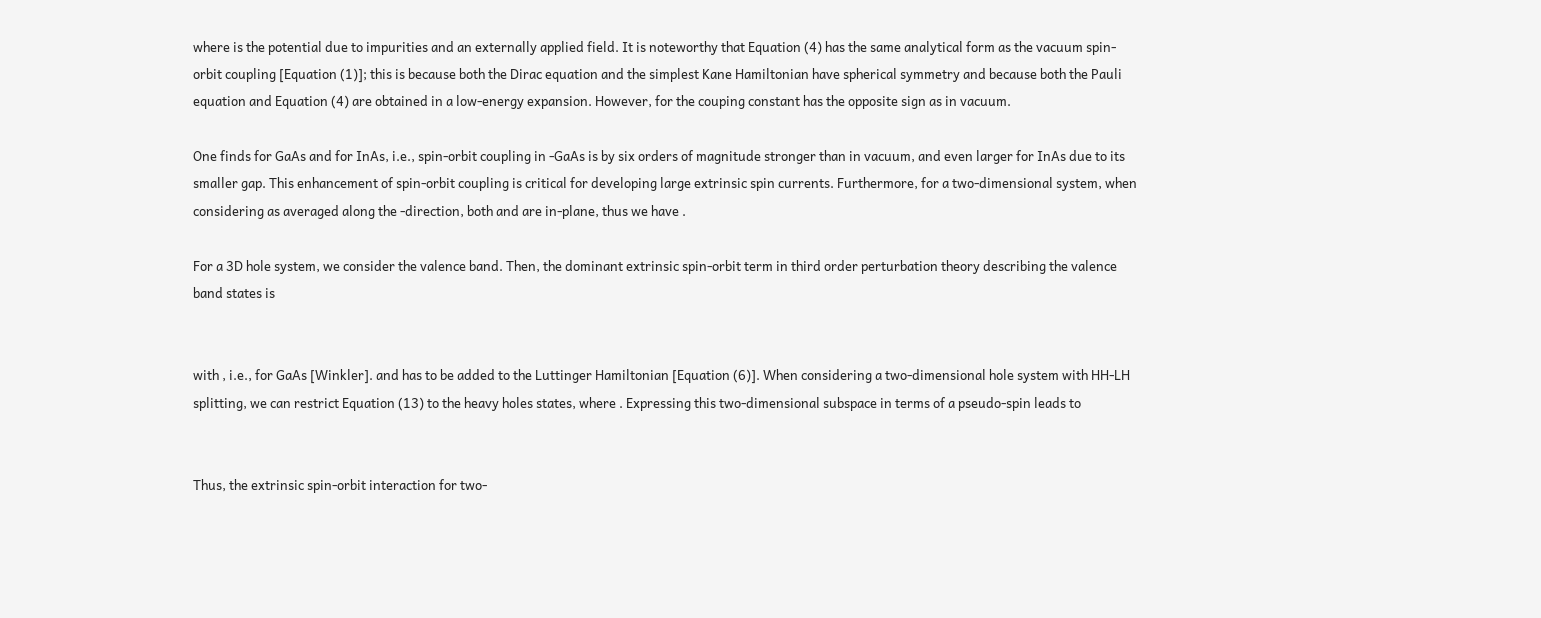where is the potential due to impurities and an externally applied field. It is noteworthy that Equation (4) has the same analytical form as the vacuum spin-orbit coupling [Equation (1)]; this is because both the Dirac equation and the simplest Kane Hamiltonian have spherical symmetry and because both the Pauli equation and Equation (4) are obtained in a low-energy expansion. However, for the couping constant has the opposite sign as in vacuum.

One finds for GaAs and for InAs, i.e., spin-orbit coupling in -GaAs is by six orders of magnitude stronger than in vacuum, and even larger for InAs due to its smaller gap. This enhancement of spin-orbit coupling is critical for developing large extrinsic spin currents. Furthermore, for a two-dimensional system, when considering as averaged along the -direction, both and are in-plane, thus we have .

For a 3D hole system, we consider the valence band. Then, the dominant extrinsic spin-orbit term in third order perturbation theory describing the valence band states is


with , i.e., for GaAs [Winkler]. and has to be added to the Luttinger Hamiltonian [Equation (6)]. When considering a two-dimensional hole system with HH-LH splitting, we can restrict Equation (13) to the heavy holes states, where . Expressing this two-dimensional subspace in terms of a pseudo-spin leads to


Thus, the extrinsic spin-orbit interaction for two-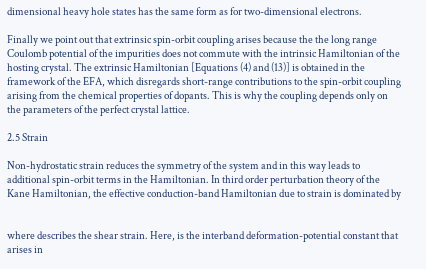dimensional heavy hole states has the same form as for two-dimensional electrons.

Finally we point out that extrinsic spin-orbit coupling arises because the the long range Coulomb potential of the impurities does not commute with the intrinsic Hamiltonian of the hosting crystal. The extrinsic Hamiltonian [Equations (4) and (13)] is obtained in the framework of the EFA, which disregards short-range contributions to the spin-orbit coupling arising from the chemical properties of dopants. This is why the coupling depends only on the parameters of the perfect crystal lattice.

2.5 Strain

Non-hydrostatic strain reduces the symmetry of the system and in this way leads to additional spin-orbit terms in the Hamiltonian. In third order perturbation theory of the Kane Hamiltonian, the effective conduction-band Hamiltonian due to strain is dominated by


where describes the shear strain. Here, is the interband deformation-potential constant that arises in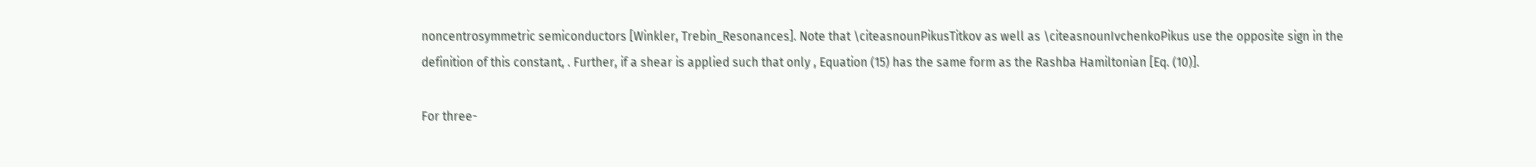noncentrosymmetric semiconductors [Winkler, Trebin_Resonances]. Note that \citeasnounPikusTitkov as well as \citeasnounIvchenkoPikus use the opposite sign in the definition of this constant, . Further, if a shear is applied such that only , Equation (15) has the same form as the Rashba Hamiltonian [Eq. (10)].

For three-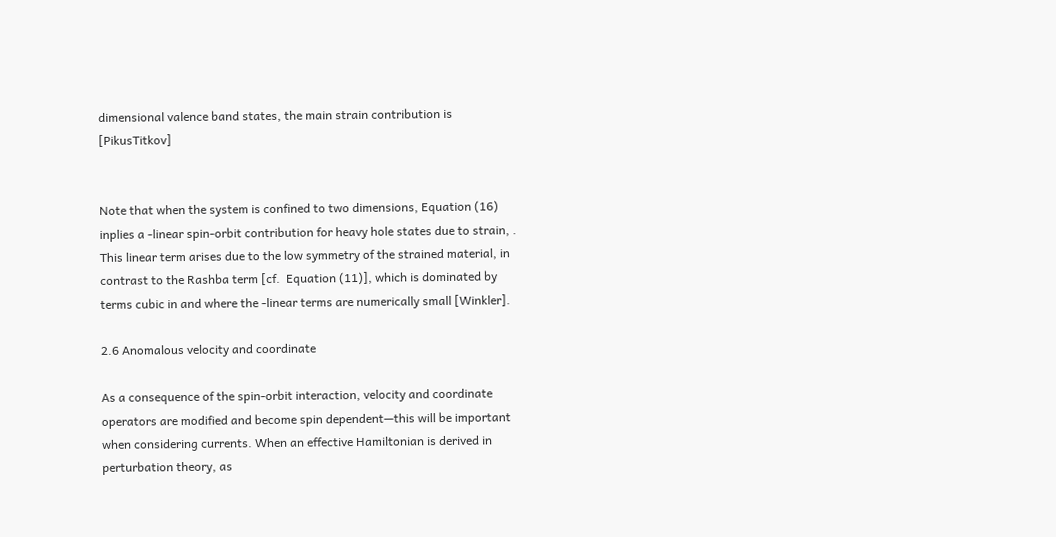dimensional valence band states, the main strain contribution is [PikusTitkov]


Note that when the system is confined to two dimensions, Equation (16) inplies a -linear spin-orbit contribution for heavy hole states due to strain, . This linear term arises due to the low symmetry of the strained material, in contrast to the Rashba term [cf.  Equation (11)], which is dominated by terms cubic in and where the -linear terms are numerically small [Winkler].

2.6 Anomalous velocity and coordinate

As a consequence of the spin-orbit interaction, velocity and coordinate operators are modified and become spin dependent—this will be important when considering currents. When an effective Hamiltonian is derived in perturbation theory, as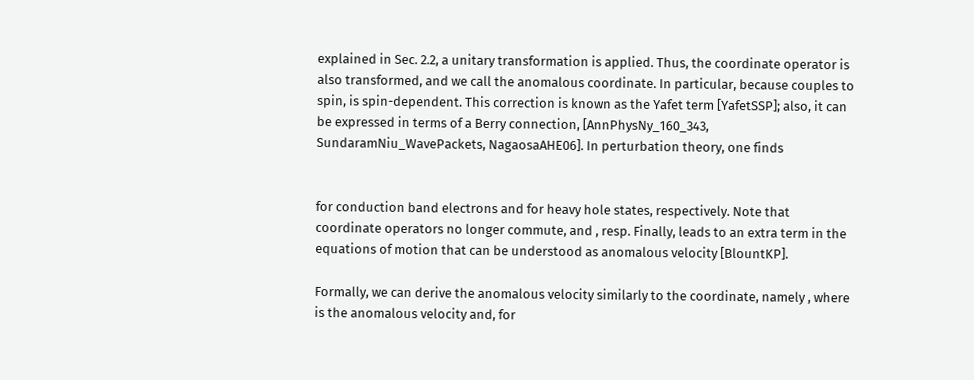explained in Sec. 2.2, a unitary transformation is applied. Thus, the coordinate operator is also transformed, and we call the anomalous coordinate. In particular, because couples to spin, is spin-dependent. This correction is known as the Yafet term [YafetSSP]; also, it can be expressed in terms of a Berry connection, [AnnPhysNy_160_343, SundaramNiu_WavePackets, NagaosaAHE06]. In perturbation theory, one finds


for conduction band electrons and for heavy hole states, respectively. Note that coordinate operators no longer commute, and , resp. Finally, leads to an extra term in the equations of motion that can be understood as anomalous velocity [BlountKP].

Formally, we can derive the anomalous velocity similarly to the coordinate, namely , where is the anomalous velocity and, for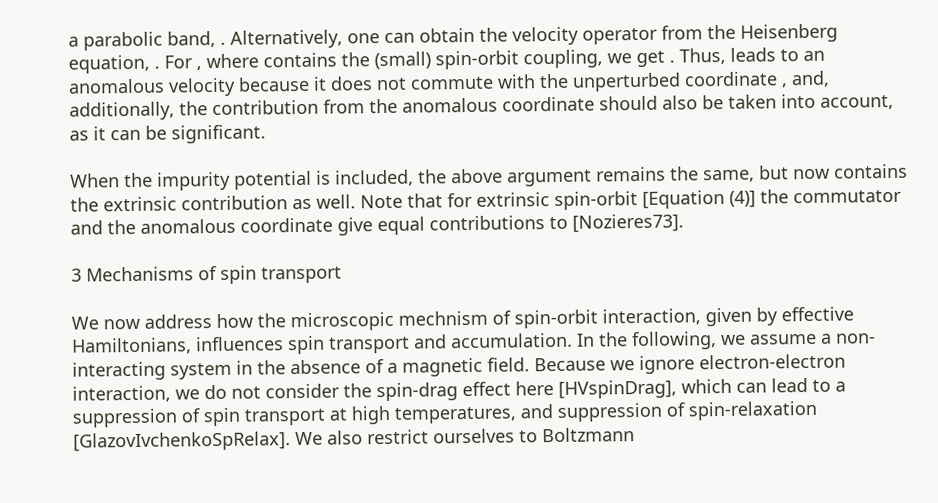a parabolic band, . Alternatively, one can obtain the velocity operator from the Heisenberg equation, . For , where contains the (small) spin-orbit coupling, we get . Thus, leads to an anomalous velocity because it does not commute with the unperturbed coordinate , and, additionally, the contribution from the anomalous coordinate should also be taken into account, as it can be significant.

When the impurity potential is included, the above argument remains the same, but now contains the extrinsic contribution as well. Note that for extrinsic spin-orbit [Equation (4)] the commutator and the anomalous coordinate give equal contributions to [Nozieres73].

3 Mechanisms of spin transport

We now address how the microscopic mechnism of spin-orbit interaction, given by effective Hamiltonians, influences spin transport and accumulation. In the following, we assume a non-interacting system in the absence of a magnetic field. Because we ignore electron-electron interaction, we do not consider the spin-drag effect here [HVspinDrag], which can lead to a suppression of spin transport at high temperatures, and suppression of spin-relaxation [GlazovIvchenkoSpRelax]. We also restrict ourselves to Boltzmann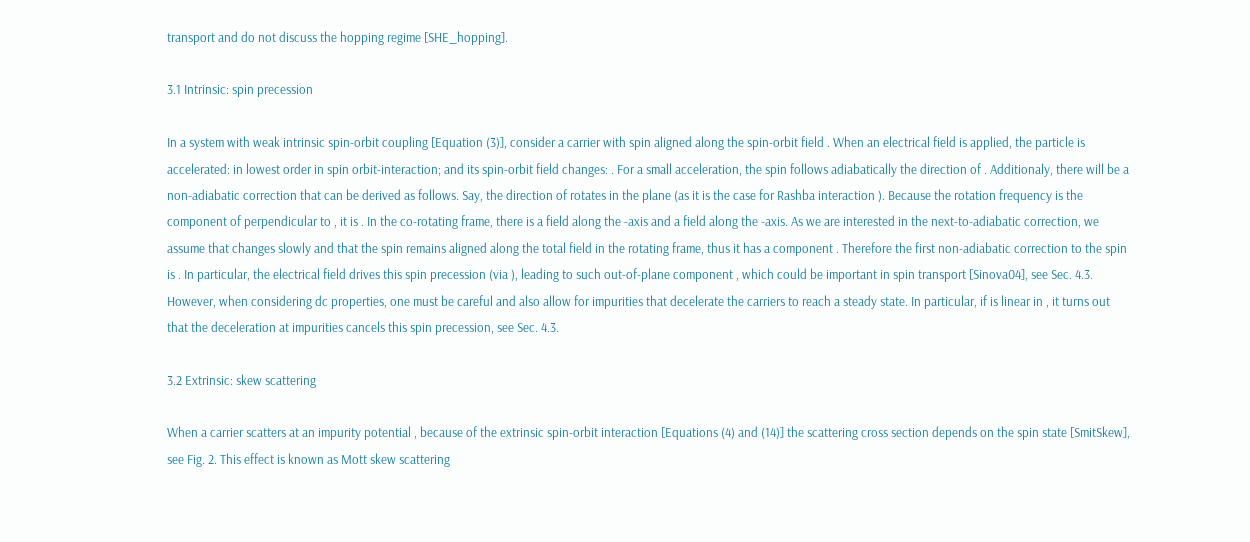transport and do not discuss the hopping regime [SHE_hopping].

3.1 Intrinsic: spin precession

In a system with weak intrinsic spin-orbit coupling [Equation (3)], consider a carrier with spin aligned along the spin-orbit field . When an electrical field is applied, the particle is accelerated: in lowest order in spin orbit-interaction; and its spin-orbit field changes: . For a small acceleration, the spin follows adiabatically the direction of . Additionaly, there will be a non-adiabatic correction that can be derived as follows. Say, the direction of rotates in the plane (as it is the case for Rashba interaction ). Because the rotation frequency is the component of perpendicular to , it is . In the co-rotating frame, there is a field along the -axis and a field along the -axis. As we are interested in the next-to-adiabatic correction, we assume that changes slowly and that the spin remains aligned along the total field in the rotating frame, thus it has a component . Therefore the first non-adiabatic correction to the spin is . In particular, the electrical field drives this spin precession (via ), leading to such out-of-plane component , which could be important in spin transport [Sinova04], see Sec. 4.3. However, when considering dc properties, one must be careful and also allow for impurities that decelerate the carriers to reach a steady state. In particular, if is linear in , it turns out that the deceleration at impurities cancels this spin precession, see Sec. 4.3.

3.2 Extrinsic: skew scattering

When a carrier scatters at an impurity potential , because of the extrinsic spin-orbit interaction [Equations (4) and (14)] the scattering cross section depends on the spin state [SmitSkew], see Fig. 2. This effect is known as Mott skew scattering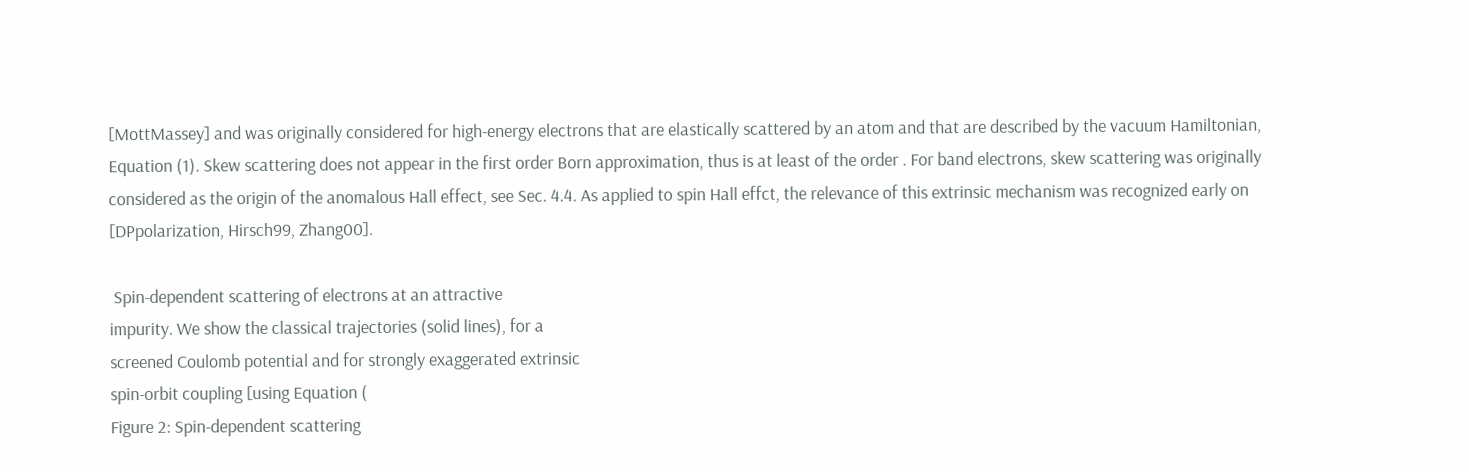[MottMassey] and was originally considered for high-energy electrons that are elastically scattered by an atom and that are described by the vacuum Hamiltonian, Equation (1). Skew scattering does not appear in the first order Born approximation, thus is at least of the order . For band electrons, skew scattering was originally considered as the origin of the anomalous Hall effect, see Sec. 4.4. As applied to spin Hall effct, the relevance of this extrinsic mechanism was recognized early on [DPpolarization, Hirsch99, Zhang00].

 Spin-dependent scattering of electrons at an attractive
impurity. We show the classical trajectories (solid lines), for a
screened Coulomb potential and for strongly exaggerated extrinsic
spin-orbit coupling [using Equation (
Figure 2: Spin-dependent scattering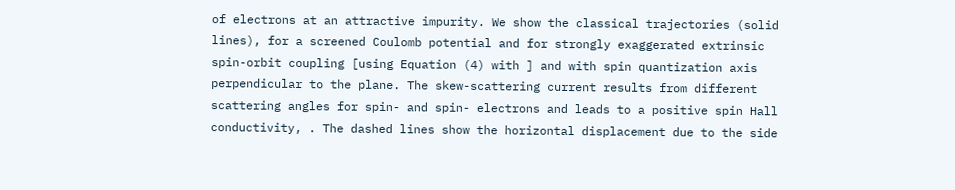of electrons at an attractive impurity. We show the classical trajectories (solid lines), for a screened Coulomb potential and for strongly exaggerated extrinsic spin-orbit coupling [using Equation (4) with ] and with spin quantization axis perpendicular to the plane. The skew-scattering current results from different scattering angles for spin- and spin- electrons and leads to a positive spin Hall conductivity, . The dashed lines show the horizontal displacement due to the side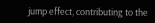jump effect, contributing to the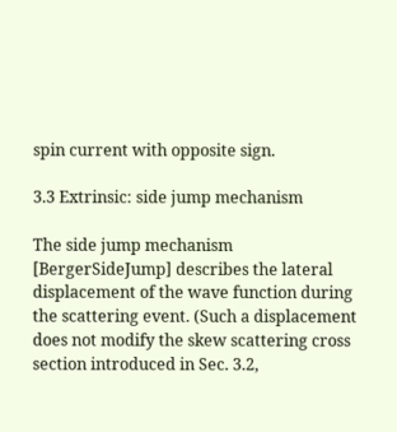spin current with opposite sign.

3.3 Extrinsic: side jump mechanism

The side jump mechanism [BergerSideJump] describes the lateral displacement of the wave function during the scattering event. (Such a displacement does not modify the skew scattering cross section introduced in Sec. 3.2,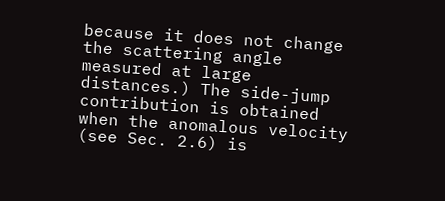because it does not change the scattering angle measured at large distances.) The side-jump contribution is obtained when the anomalous velocity (see Sec. 2.6) is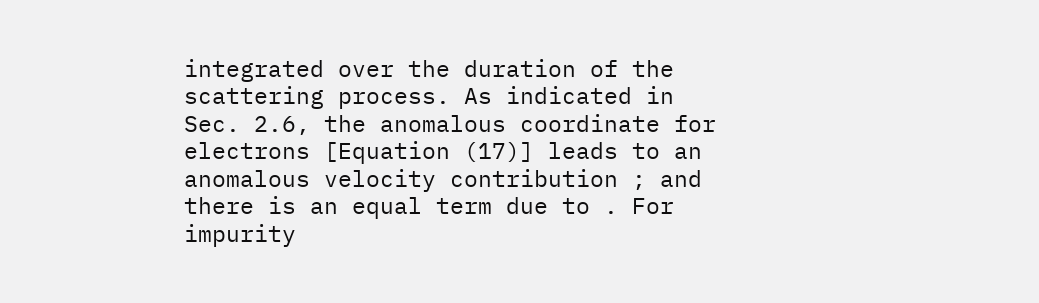integrated over the duration of the scattering process. As indicated in Sec. 2.6, the anomalous coordinate for electrons [Equation (17)] leads to an anomalous velocity contribution ; and there is an equal term due to . For impurity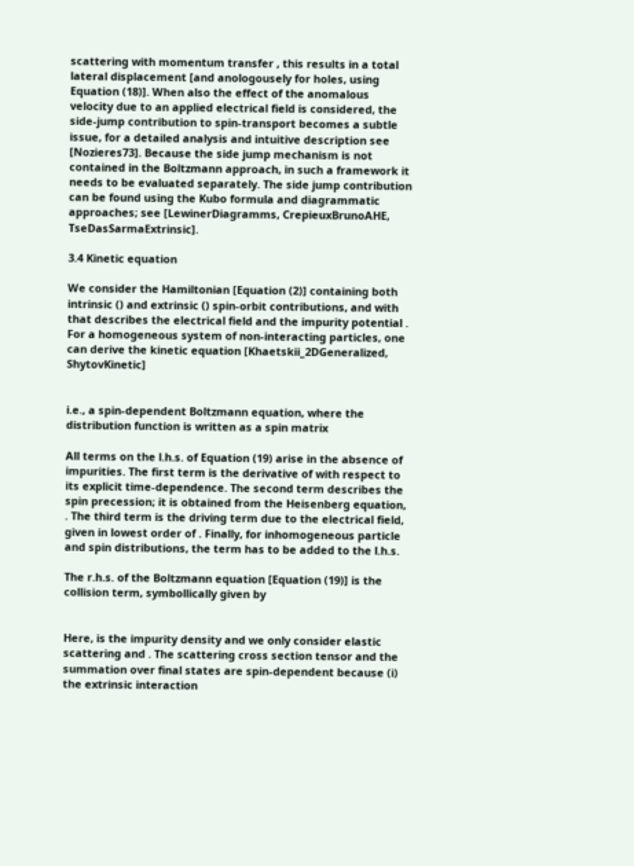scattering with momentum transfer , this results in a total lateral displacement [and anologousely for holes, using Equation (18)]. When also the effect of the anomalous velocity due to an applied electrical field is considered, the side-jump contribution to spin-transport becomes a subtle issue, for a detailed analysis and intuitive description see [Nozieres73]. Because the side jump mechanism is not contained in the Boltzmann approach, in such a framework it needs to be evaluated separately. The side jump contribution can be found using the Kubo formula and diagrammatic approaches; see [LewinerDiagramms, CrepieuxBrunoAHE, TseDasSarmaExtrinsic].

3.4 Kinetic equation

We consider the Hamiltonian [Equation (2)] containing both intrinsic () and extrinsic () spin-orbit contributions, and with that describes the electrical field and the impurity potential . For a homogeneous system of non-interacting particles, one can derive the kinetic equation [Khaetskii_2DGeneralized, ShytovKinetic]


i.e., a spin-dependent Boltzmann equation, where the distribution function is written as a spin matrix

All terms on the l.h.s. of Equation (19) arise in the absence of impurities. The first term is the derivative of with respect to its explicit time-dependence. The second term describes the spin precession; it is obtained from the Heisenberg equation, . The third term is the driving term due to the electrical field, given in lowest order of . Finally, for inhomogeneous particle and spin distributions, the term has to be added to the l.h.s.

The r.h.s. of the Boltzmann equation [Equation (19)] is the collision term, symbollically given by


Here, is the impurity density and we only consider elastic scattering and . The scattering cross section tensor and the summation over final states are spin-dependent because (i) the extrinsic interaction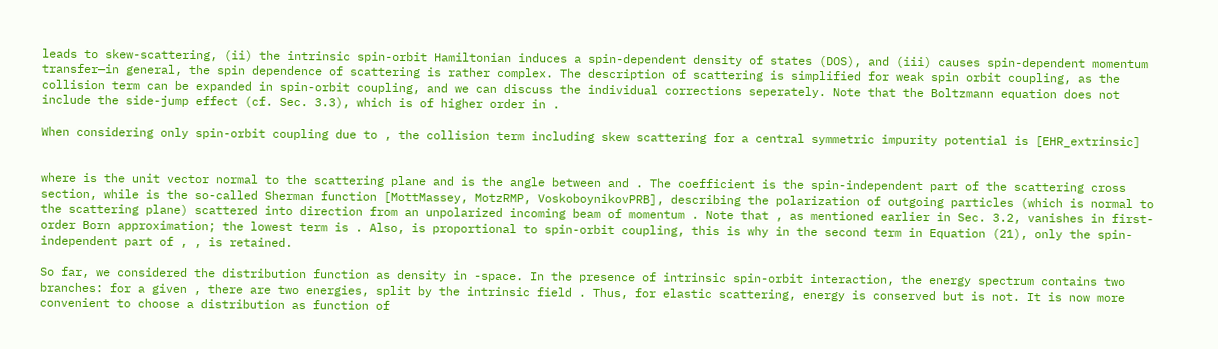leads to skew-scattering, (ii) the intrinsic spin-orbit Hamiltonian induces a spin-dependent density of states (DOS), and (iii) causes spin-dependent momentum transfer—in general, the spin dependence of scattering is rather complex. The description of scattering is simplified for weak spin orbit coupling, as the collision term can be expanded in spin-orbit coupling, and we can discuss the individual corrections seperately. Note that the Boltzmann equation does not include the side-jump effect (cf. Sec. 3.3), which is of higher order in .

When considering only spin-orbit coupling due to , the collision term including skew scattering for a central symmetric impurity potential is [EHR_extrinsic]


where is the unit vector normal to the scattering plane and is the angle between and . The coefficient is the spin-independent part of the scattering cross section, while is the so-called Sherman function [MottMassey, MotzRMP, VoskoboynikovPRB], describing the polarization of outgoing particles (which is normal to the scattering plane) scattered into direction from an unpolarized incoming beam of momentum . Note that , as mentioned earlier in Sec. 3.2, vanishes in first-order Born approximation; the lowest term is . Also, is proportional to spin-orbit coupling, this is why in the second term in Equation (21), only the spin-independent part of , , is retained.

So far, we considered the distribution function as density in -space. In the presence of intrinsic spin-orbit interaction, the energy spectrum contains two branches: for a given , there are two energies, split by the intrinsic field . Thus, for elastic scattering, energy is conserved but is not. It is now more convenient to choose a distribution as function of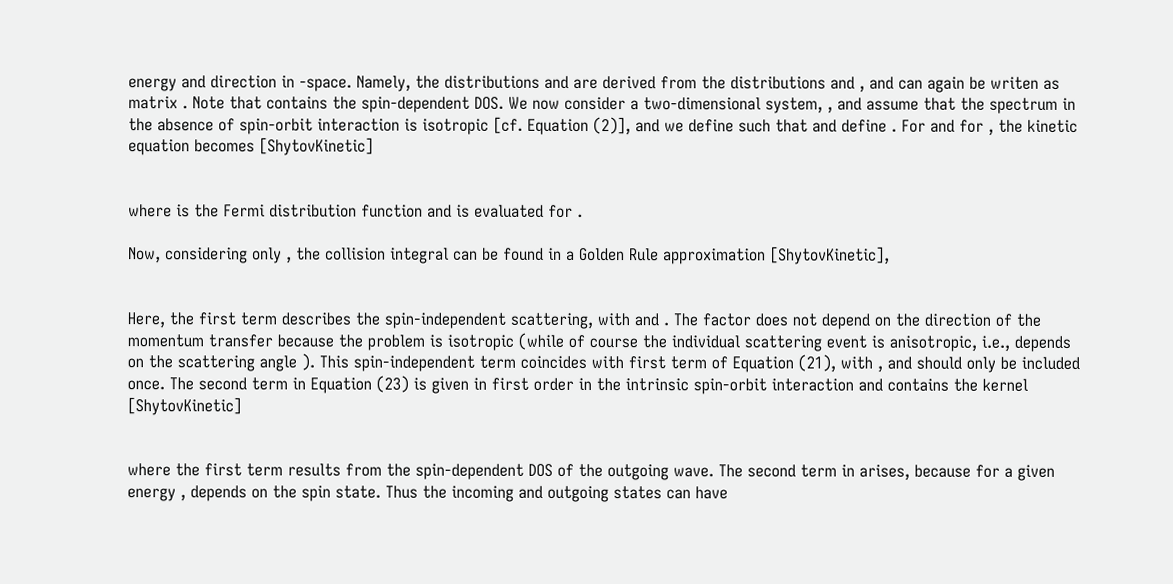energy and direction in -space. Namely, the distributions and are derived from the distributions and , and can again be writen as matrix . Note that contains the spin-dependent DOS. We now consider a two-dimensional system, , and assume that the spectrum in the absence of spin-orbit interaction is isotropic [cf. Equation (2)], and we define such that and define . For and for , the kinetic equation becomes [ShytovKinetic]


where is the Fermi distribution function and is evaluated for .

Now, considering only , the collision integral can be found in a Golden Rule approximation [ShytovKinetic],


Here, the first term describes the spin-independent scattering, with and . The factor does not depend on the direction of the momentum transfer because the problem is isotropic (while of course the individual scattering event is anisotropic, i.e., depends on the scattering angle ). This spin-independent term coincides with first term of Equation (21), with , and should only be included once. The second term in Equation (23) is given in first order in the intrinsic spin-orbit interaction and contains the kernel [ShytovKinetic]


where the first term results from the spin-dependent DOS of the outgoing wave. The second term in arises, because for a given energy , depends on the spin state. Thus the incoming and outgoing states can have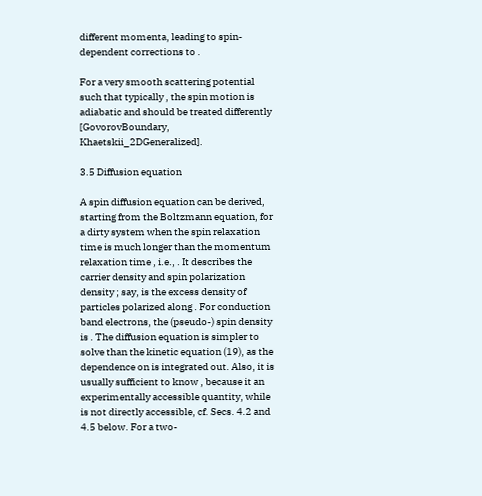different momenta, leading to spin-dependent corrections to .

For a very smooth scattering potential such that typically , the spin motion is adiabatic and should be treated differently [GovorovBoundary, Khaetskii_2DGeneralized].

3.5 Diffusion equation

A spin diffusion equation can be derived, starting from the Boltzmann equation, for a dirty system when the spin relaxation time is much longer than the momentum relaxation time , i.e., . It describes the carrier density and spin polarization density ; say, is the excess density of particles polarized along . For conduction band electrons, the (pseudo-) spin density is . The diffusion equation is simpler to solve than the kinetic equation (19), as the dependence on is integrated out. Also, it is usually sufficient to know , because it an experimentally accessible quantity, while is not directly accessible, cf. Secs. 4.2 and 4.5 below. For a two-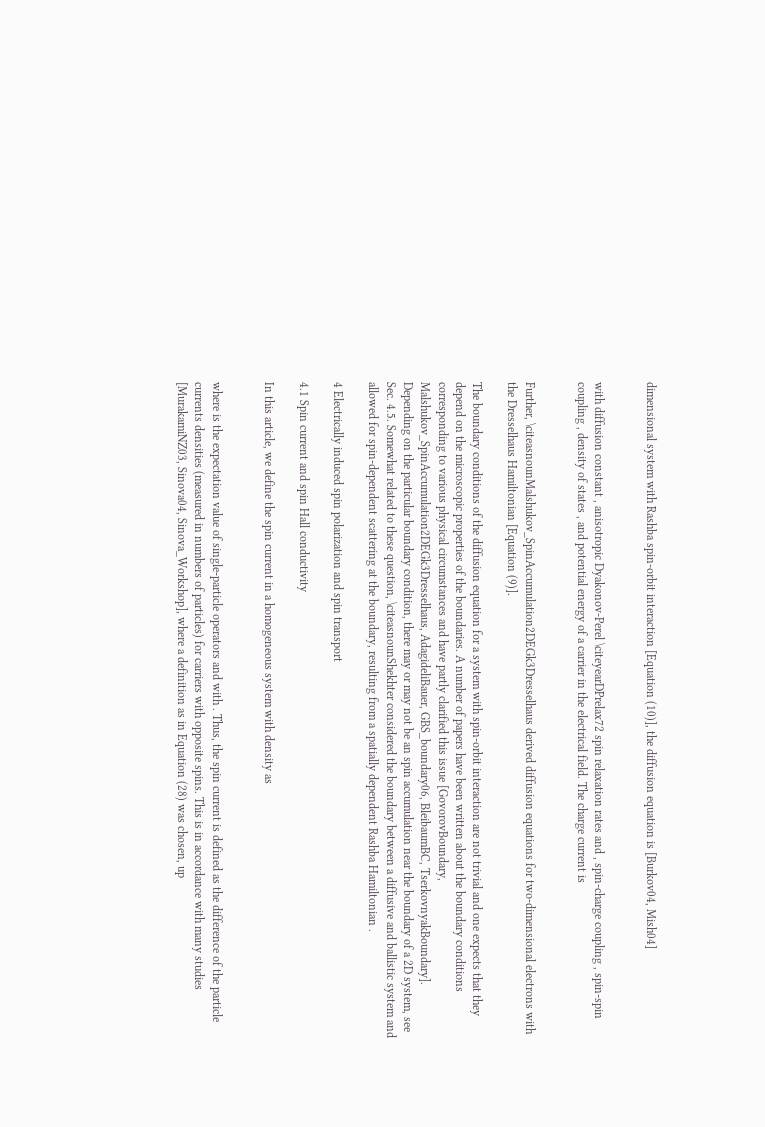dimensional system with Rashba spin-orbit interaction [Equation (10)], the diffusion equation is [Burkov04, Mish04]


with diffusion constant , anisotropic Dyakonov-Perel \citeyearDPrelax72 spin relaxation rates and , spin-charge coupling , spin-spin coupling , density of states , and potential energy of a carrier in the electrical field. The charge current is


Further, \citeasnounMalshukov_SpinAccumulation2DEGk3Dresselhaus derived diffusion equations for two-dimensional electrons with the Dresselhaus Hamiltonian [Equation (9)].

The boundary conditions of the diffusion equation for a system with spin-orbit interaction are not trivial and one expects that they depend on the microscopic properties of the boundaries. A number of papers have been written about the boundary conditions corresponding to various physical circumstances and have partly clarified this issue [GovorovBoundary, Malshukov_SpinAccumulation2DEGk3Dresselhaus, AdagideliBauer, GBS_boundary06, BleibaumBC, TserkovnyakBoundary]. Depending on the particular boundary condition, there may or may not be an spin accumulation near the boundary of a 2D system, see Sec. 4.5. Somewhat related to these question, \citeasnounShekhter considered the boundary between a diffusive and ballistic system and allowed for spin-dependent scattering at the boundary, resulting from a spatially dependent Rashba Hamiltonian .

4 Electrically induced spin polarization and spin transport

4.1 Spin current and spin Hall conductivity

In this article, we define the spin current in a homogeneous system with density as


where is the expectation value of single-particle operators and with . Thus, the spin current is defined as the difference of the particle currents densities (measured in numbers of particles) for carriers with opposite spins. This is in accordance with many studies [MurakamiNZ03, Sinova04, Sinova_Workshop], where a definition as in Equation (28) was chosen, up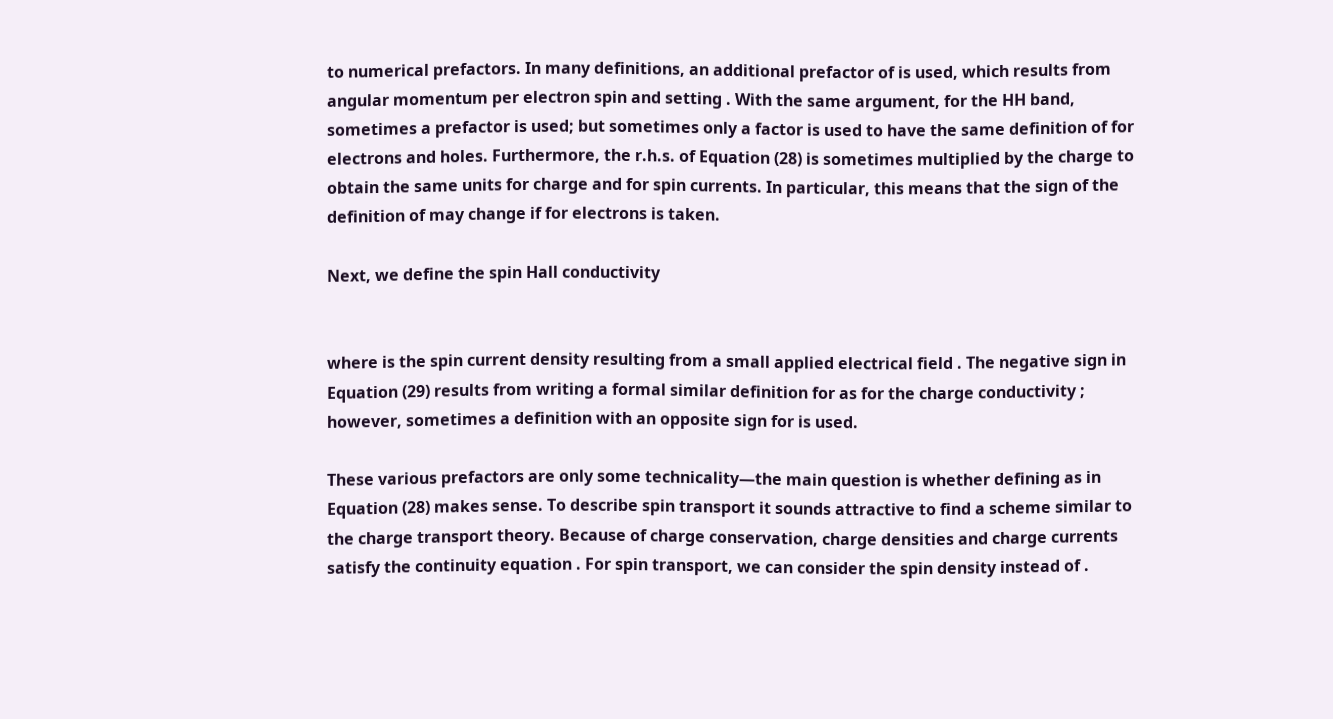to numerical prefactors. In many definitions, an additional prefactor of is used, which results from angular momentum per electron spin and setting . With the same argument, for the HH band, sometimes a prefactor is used; but sometimes only a factor is used to have the same definition of for electrons and holes. Furthermore, the r.h.s. of Equation (28) is sometimes multiplied by the charge to obtain the same units for charge and for spin currents. In particular, this means that the sign of the definition of may change if for electrons is taken.

Next, we define the spin Hall conductivity


where is the spin current density resulting from a small applied electrical field . The negative sign in Equation (29) results from writing a formal similar definition for as for the charge conductivity ; however, sometimes a definition with an opposite sign for is used.

These various prefactors are only some technicality—the main question is whether defining as in Equation (28) makes sense. To describe spin transport it sounds attractive to find a scheme similar to the charge transport theory. Because of charge conservation, charge densities and charge currents satisfy the continuity equation . For spin transport, we can consider the spin density instead of .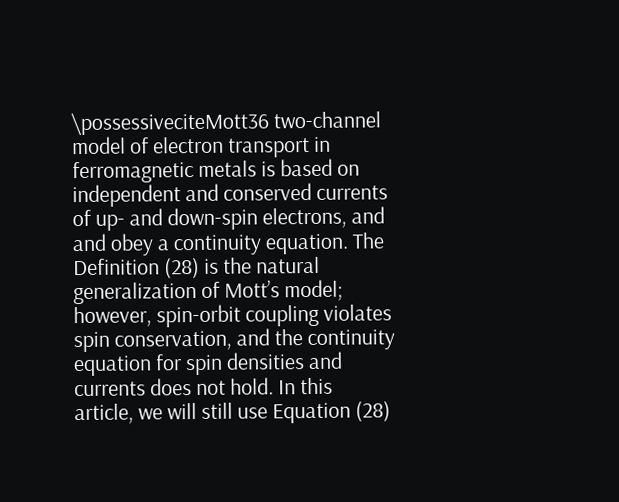\possessiveciteMott36 two-channel model of electron transport in ferromagnetic metals is based on independent and conserved currents of up- and down-spin electrons, and and obey a continuity equation. The Definition (28) is the natural generalization of Mott’s model; however, spin-orbit coupling violates spin conservation, and the continuity equation for spin densities and currents does not hold. In this article, we will still use Equation (28)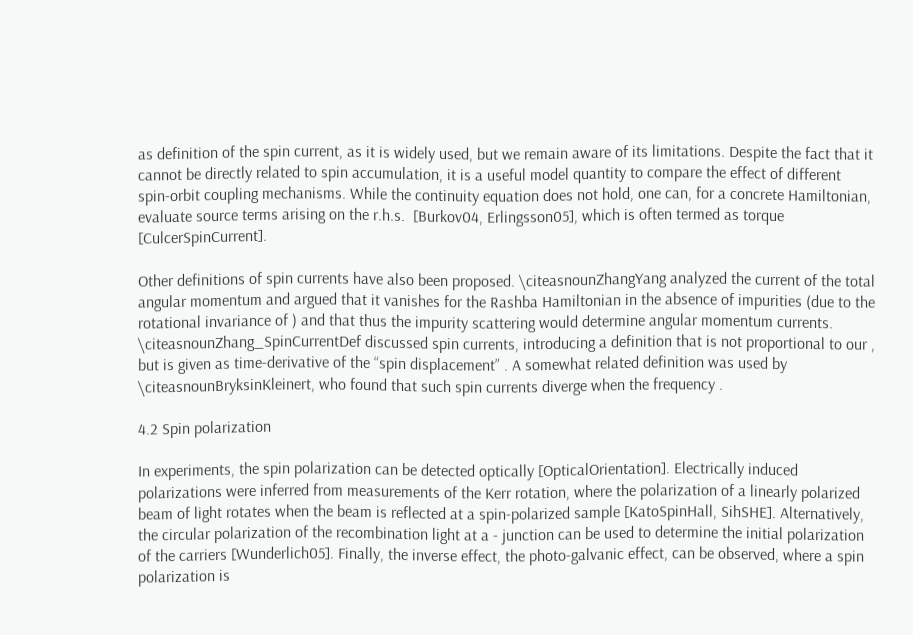as definition of the spin current, as it is widely used, but we remain aware of its limitations. Despite the fact that it cannot be directly related to spin accumulation, it is a useful model quantity to compare the effect of different spin-orbit coupling mechanisms. While the continuity equation does not hold, one can, for a concrete Hamiltonian, evaluate source terms arising on the r.h.s.  [Burkov04, Erlingsson05], which is often termed as torque [CulcerSpinCurrent].

Other definitions of spin currents have also been proposed. \citeasnounZhangYang analyzed the current of the total angular momentum and argued that it vanishes for the Rashba Hamiltonian in the absence of impurities (due to the rotational invariance of ) and that thus the impurity scattering would determine angular momentum currents. \citeasnounZhang_SpinCurrentDef discussed spin currents, introducing a definition that is not proportional to our , but is given as time-derivative of the “spin displacement” . A somewhat related definition was used by \citeasnounBryksinKleinert, who found that such spin currents diverge when the frequency .

4.2 Spin polarization

In experiments, the spin polarization can be detected optically [OpticalOrientation]. Electrically induced polarizations were inferred from measurements of the Kerr rotation, where the polarization of a linearly polarized beam of light rotates when the beam is reflected at a spin-polarized sample [KatoSpinHall, SihSHE]. Alternatively, the circular polarization of the recombination light at a - junction can be used to determine the initial polarization of the carriers [Wunderlich05]. Finally, the inverse effect, the photo-galvanic effect, can be observed, where a spin polarization is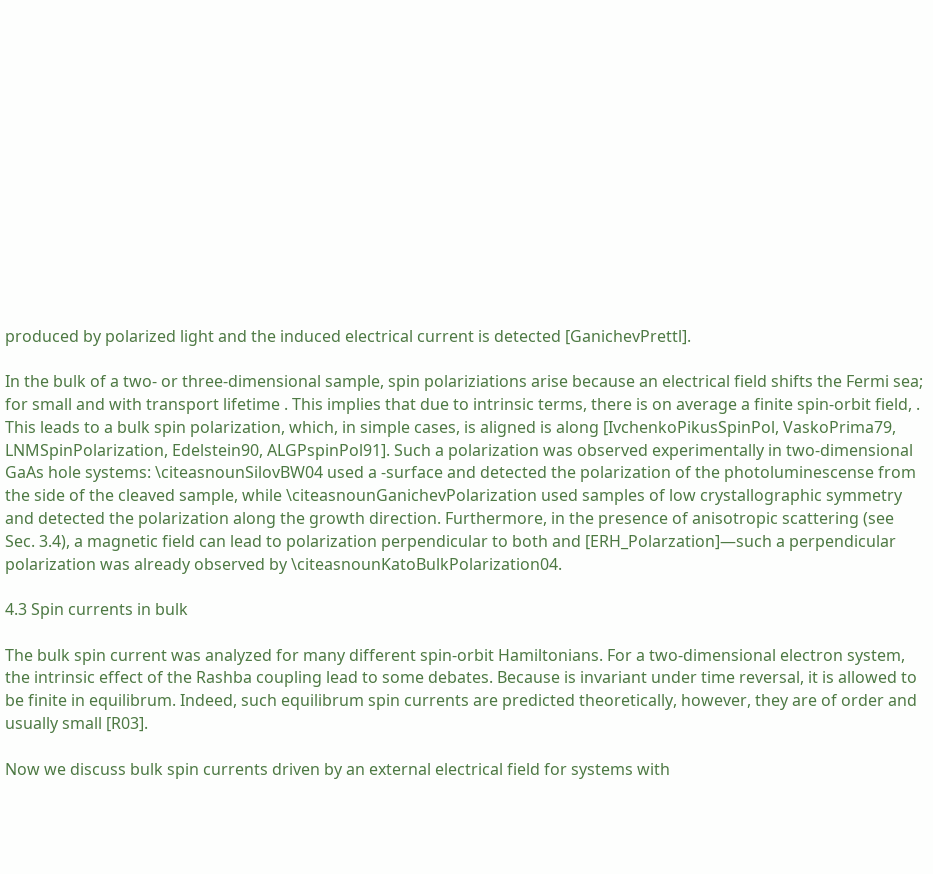produced by polarized light and the induced electrical current is detected [GanichevPrettl].

In the bulk of a two- or three-dimensional sample, spin polariziations arise because an electrical field shifts the Fermi sea; for small and with transport lifetime . This implies that due to intrinsic terms, there is on average a finite spin-orbit field, . This leads to a bulk spin polarization, which, in simple cases, is aligned is along [IvchenkoPikusSpinPol, VaskoPrima79, LNMSpinPolarization, Edelstein90, ALGPspinPol91]. Such a polarization was observed experimentally in two-dimensional GaAs hole systems: \citeasnounSilovBW04 used a -surface and detected the polarization of the photoluminescense from the side of the cleaved sample, while \citeasnounGanichevPolarization used samples of low crystallographic symmetry and detected the polarization along the growth direction. Furthermore, in the presence of anisotropic scattering (see Sec. 3.4), a magnetic field can lead to polarization perpendicular to both and [ERH_Polarzation]—such a perpendicular polarization was already observed by \citeasnounKatoBulkPolarization04.

4.3 Spin currents in bulk

The bulk spin current was analyzed for many different spin-orbit Hamiltonians. For a two-dimensional electron system, the intrinsic effect of the Rashba coupling lead to some debates. Because is invariant under time reversal, it is allowed to be finite in equilibrum. Indeed, such equilibrum spin currents are predicted theoretically, however, they are of order and usually small [R03].

Now we discuss bulk spin currents driven by an external electrical field for systems with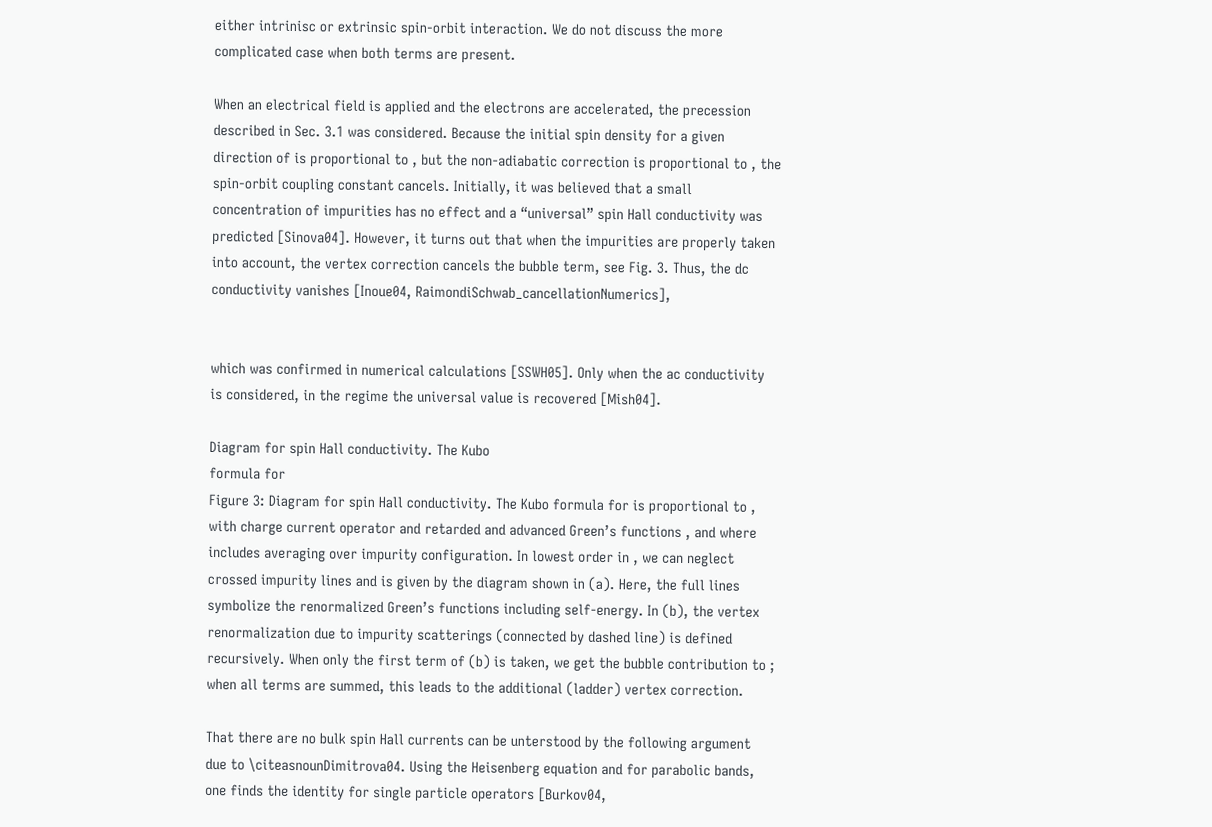either intrinisc or extrinsic spin-orbit interaction. We do not discuss the more complicated case when both terms are present.

When an electrical field is applied and the electrons are accelerated, the precession described in Sec. 3.1 was considered. Because the initial spin density for a given direction of is proportional to , but the non-adiabatic correction is proportional to , the spin-orbit coupling constant cancels. Initially, it was believed that a small concentration of impurities has no effect and a “universal” spin Hall conductivity was predicted [Sinova04]. However, it turns out that when the impurities are properly taken into account, the vertex correction cancels the bubble term, see Fig. 3. Thus, the dc conductivity vanishes [Inoue04, RaimondiSchwab_cancellationNumerics],


which was confirmed in numerical calculations [SSWH05]. Only when the ac conductivity is considered, in the regime the universal value is recovered [Mish04].

Diagram for spin Hall conductivity. The Kubo
formula for
Figure 3: Diagram for spin Hall conductivity. The Kubo formula for is proportional to , with charge current operator and retarded and advanced Green’s functions , and where includes averaging over impurity configuration. In lowest order in , we can neglect crossed impurity lines and is given by the diagram shown in (a). Here, the full lines symbolize the renormalized Green’s functions including self-energy. In (b), the vertex renormalization due to impurity scatterings (connected by dashed line) is defined recursively. When only the first term of (b) is taken, we get the bubble contribution to ; when all terms are summed, this leads to the additional (ladder) vertex correction.

That there are no bulk spin Hall currents can be unterstood by the following argument due to \citeasnounDimitrova04. Using the Heisenberg equation and for parabolic bands, one finds the identity for single particle operators [Burkov04,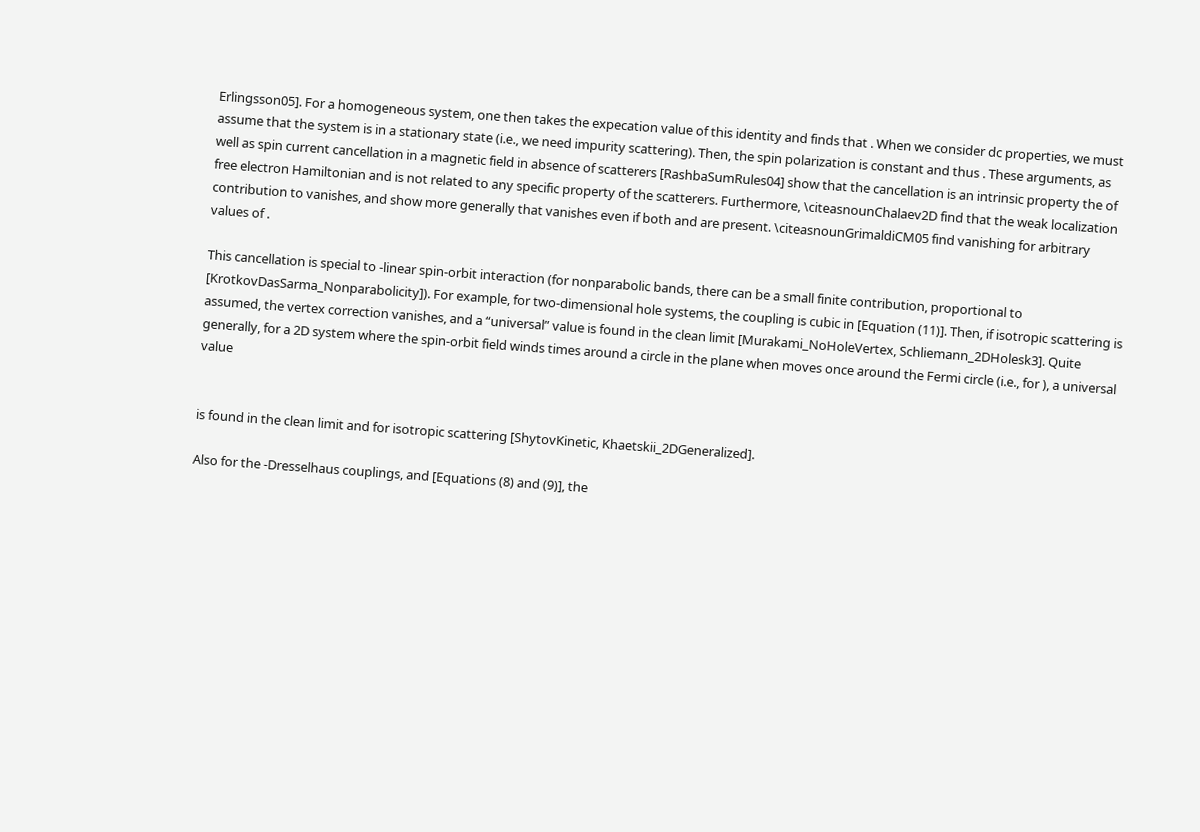Erlingsson05]. For a homogeneous system, one then takes the expecation value of this identity and finds that . When we consider dc properties, we must assume that the system is in a stationary state (i.e., we need impurity scattering). Then, the spin polarization is constant and thus . These arguments, as well as spin current cancellation in a magnetic field in absence of scatterers [RashbaSumRules04] show that the cancellation is an intrinsic property the of free electron Hamiltonian and is not related to any specific property of the scatterers. Furthermore, \citeasnounChalaev2D find that the weak localization contribution to vanishes, and show more generally that vanishes even if both and are present. \citeasnounGrimaldiCM05 find vanishing for arbitrary values of .

This cancellation is special to -linear spin-orbit interaction (for nonparabolic bands, there can be a small finite contribution, proportional to [KrotkovDasSarma_Nonparabolicity]). For example, for two-dimensional hole systems, the coupling is cubic in [Equation (11)]. Then, if isotropic scattering is assumed, the vertex correction vanishes, and a “universal” value is found in the clean limit [Murakami_NoHoleVertex, Schliemann_2DHolesk3]. Quite generally, for a 2D system where the spin-orbit field winds times around a circle in the plane when moves once around the Fermi circle (i.e., for ), a universal value


is found in the clean limit and for isotropic scattering [ShytovKinetic, Khaetskii_2DGeneralized].

Also for the -Dresselhaus couplings, and [Equations (8) and (9)], the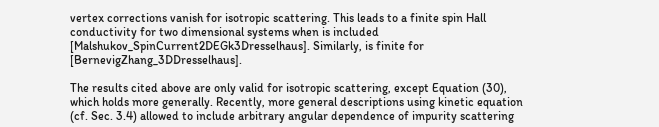vertex corrections vanish for isotropic scattering. This leads to a finite spin Hall conductivity for two dimensional systems when is included [Malshukov_SpinCurrent2DEGk3Dresselhaus]. Similarly, is finite for [BernevigZhang_3DDresselhaus].

The results cited above are only valid for isotropic scattering, except Equation (30), which holds more generally. Recently, more general descriptions using kinetic equation (cf. Sec. 3.4) allowed to include arbitrary angular dependence of impurity scattering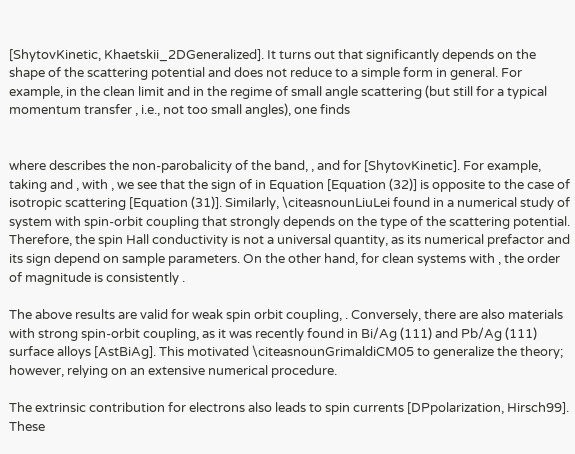[ShytovKinetic, Khaetskii_2DGeneralized]. It turns out that significantly depends on the shape of the scattering potential and does not reduce to a simple form in general. For example, in the clean limit and in the regime of small angle scattering (but still for a typical momentum transfer , i.e., not too small angles), one finds


where describes the non-parobalicity of the band, , and for [ShytovKinetic]. For example, taking and , with , we see that the sign of in Equation [Equation (32)] is opposite to the case of isotropic scattering [Equation (31)]. Similarly, \citeasnounLiuLei found in a numerical study of system with spin-orbit coupling that strongly depends on the type of the scattering potential. Therefore, the spin Hall conductivity is not a universal quantity, as its numerical prefactor and its sign depend on sample parameters. On the other hand, for clean systems with , the order of magnitude is consistently .

The above results are valid for weak spin orbit coupling, . Conversely, there are also materials with strong spin-orbit coupling, as it was recently found in Bi/Ag (111) and Pb/Ag (111) surface alloys [AstBiAg]. This motivated \citeasnounGrimaldiCM05 to generalize the theory; however, relying on an extensive numerical procedure.

The extrinsic contribution for electrons also leads to spin currents [DPpolarization, Hirsch99]. These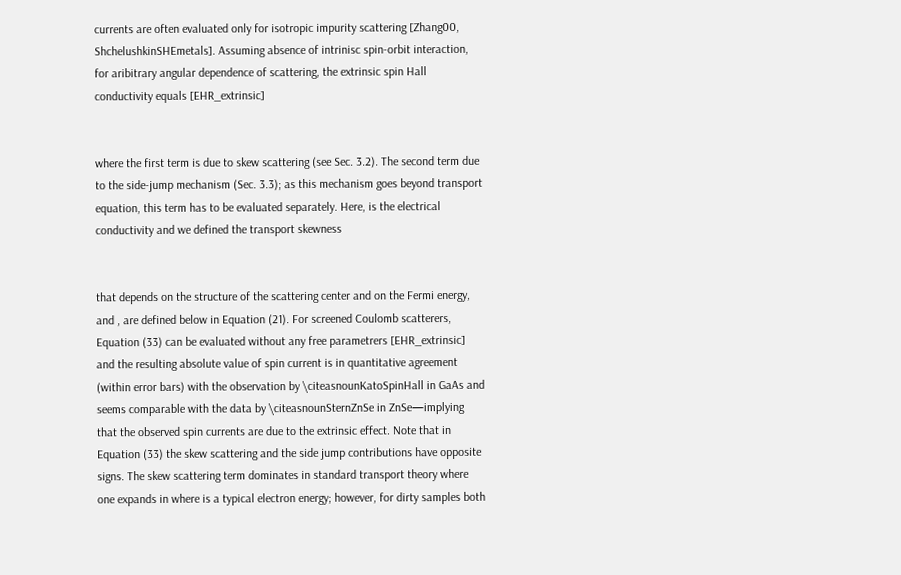currents are often evaluated only for isotropic impurity scattering [Zhang00, ShchelushkinSHEmetals]. Assuming absence of intrinisc spin-orbit interaction, for aribitrary angular dependence of scattering, the extrinsic spin Hall conductivity equals [EHR_extrinsic]


where the first term is due to skew scattering (see Sec. 3.2). The second term due to the side-jump mechanism (Sec. 3.3); as this mechanism goes beyond transport equation, this term has to be evaluated separately. Here, is the electrical conductivity and we defined the transport skewness


that depends on the structure of the scattering center and on the Fermi energy, and , are defined below in Equation (21). For screened Coulomb scatterers, Equation (33) can be evaluated without any free parametrers [EHR_extrinsic] and the resulting absolute value of spin current is in quantitative agreement (within error bars) with the observation by \citeasnounKatoSpinHall in GaAs and seems comparable with the data by \citeasnounSternZnSe in ZnSe—implying that the observed spin currents are due to the extrinsic effect. Note that in Equation (33) the skew scattering and the side jump contributions have opposite signs. The skew scattering term dominates in standard transport theory where one expands in where is a typical electron energy; however, for dirty samples both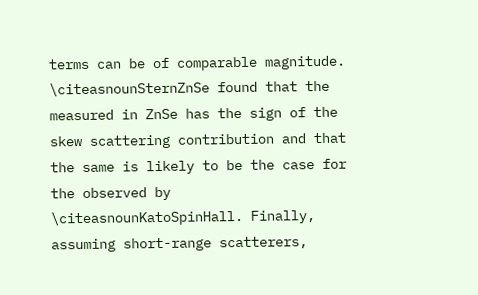terms can be of comparable magnitude. \citeasnounSternZnSe found that the measured in ZnSe has the sign of the skew scattering contribution and that the same is likely to be the case for the observed by \citeasnounKatoSpinHall. Finally, assuming short-range scatterers,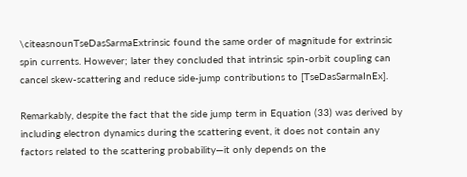\citeasnounTseDasSarmaExtrinsic found the same order of magnitude for extrinsic spin currents. However; later they concluded that intrinsic spin-orbit coupling can cancel skew-scattering and reduce side-jump contributions to [TseDasSarmaInEx].

Remarkably, despite the fact that the side jump term in Equation (33) was derived by including electron dynamics during the scattering event, it does not contain any factors related to the scattering probability—it only depends on the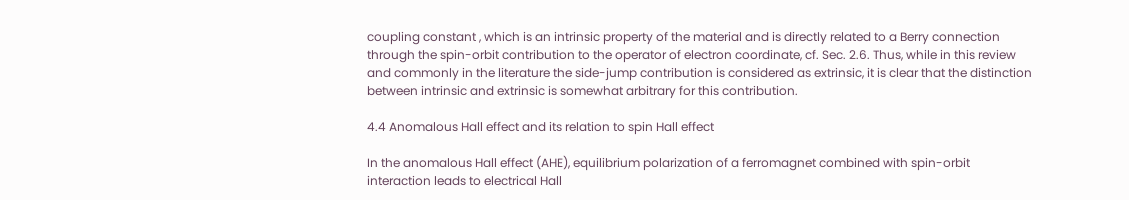coupling constant , which is an intrinsic property of the material and is directly related to a Berry connection through the spin-orbit contribution to the operator of electron coordinate, cf. Sec. 2.6. Thus, while in this review and commonly in the literature the side-jump contribution is considered as extrinsic, it is clear that the distinction between intrinsic and extrinsic is somewhat arbitrary for this contribution.

4.4 Anomalous Hall effect and its relation to spin Hall effect

In the anomalous Hall effect (AHE), equilibrium polarization of a ferromagnet combined with spin-orbit interaction leads to electrical Hall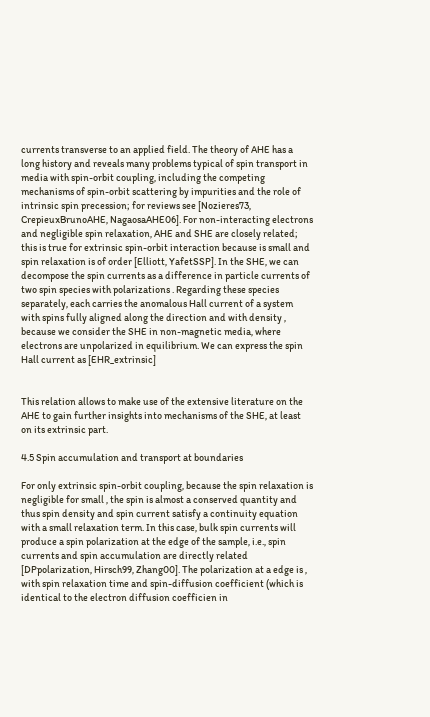currents transverse to an applied field. The theory of AHE has a long history and reveals many problems typical of spin transport in media with spin-orbit coupling, including the competing mechanisms of spin-orbit scattering by impurities and the role of intrinsic spin precession; for reviews see [Nozieres73, CrepieuxBrunoAHE, NagaosaAHE06]. For non-interacting electrons and negligible spin relaxation, AHE and SHE are closely related; this is true for extrinsic spin-orbit interaction because is small and spin relaxation is of order [Elliott, YafetSSP]. In the SHE, we can decompose the spin currents as a difference in particle currents of two spin species with polarizations . Regarding these species separately, each carries the anomalous Hall current of a system with spins fully aligned along the direction and with density , because we consider the SHE in non-magnetic media, where electrons are unpolarized in equilibrium. We can express the spin Hall current as [EHR_extrinsic]


This relation allows to make use of the extensive literature on the AHE to gain further insights into mechanisms of the SHE, at least on its extrinsic part.

4.5 Spin accumulation and transport at boundaries

For only extrinsic spin-orbit coupling, because the spin relaxation is negligible for small , the spin is almost a conserved quantity and thus spin density and spin current satisfy a continuity equation with a small relaxation term. In this case, bulk spin currents will produce a spin polarization at the edge of the sample, i.e., spin currents and spin accumulation are directly related [DPpolarization, Hirsch99, Zhang00]. The polarization at a edge is , with spin relaxation time and spin-diffusion coefficient (which is identical to the electron diffusion coefficien in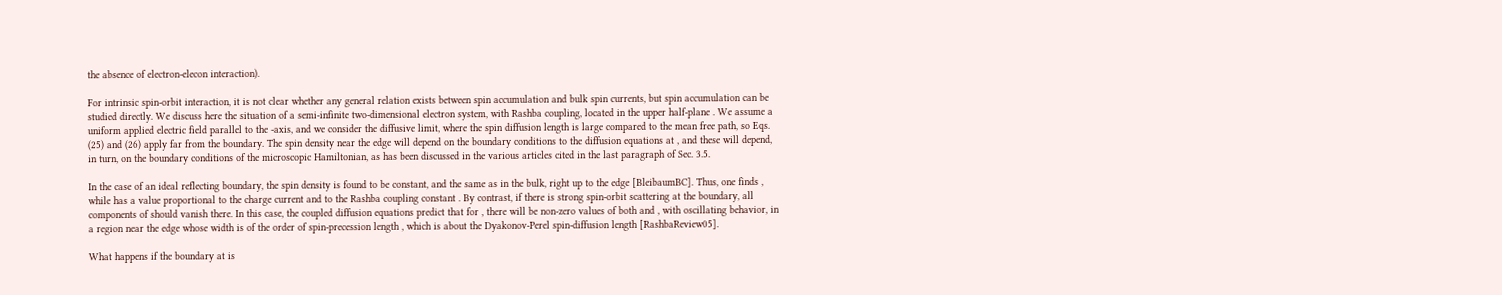the absence of electron-elecon interaction).

For intrinsic spin-orbit interaction, it is not clear whether any general relation exists between spin accumulation and bulk spin currents, but spin accumulation can be studied directly. We discuss here the situation of a semi-infinite two-dimensional electron system, with Rashba coupling, located in the upper half-plane . We assume a uniform applied electric field parallel to the -axis, and we consider the diffusive limit, where the spin diffusion length is large compared to the mean free path, so Eqs. (25) and (26) apply far from the boundary. The spin density near the edge will depend on the boundary conditions to the diffusion equations at , and these will depend, in turn, on the boundary conditions of the microscopic Hamiltonian, as has been discussed in the various articles cited in the last paragraph of Sec. 3.5.

In the case of an ideal reflecting boundary, the spin density is found to be constant, and the same as in the bulk, right up to the edge [BleibaumBC]. Thus, one finds , while has a value proportional to the charge current and to the Rashba coupling constant . By contrast, if there is strong spin-orbit scattering at the boundary, all components of should vanish there. In this case, the coupled diffusion equations predict that for , there will be non-zero values of both and , with oscillating behavior, in a region near the edge whose width is of the order of spin-precession length , which is about the Dyakonov-Perel spin-diffusion length [RashbaReview05].

What happens if the boundary at is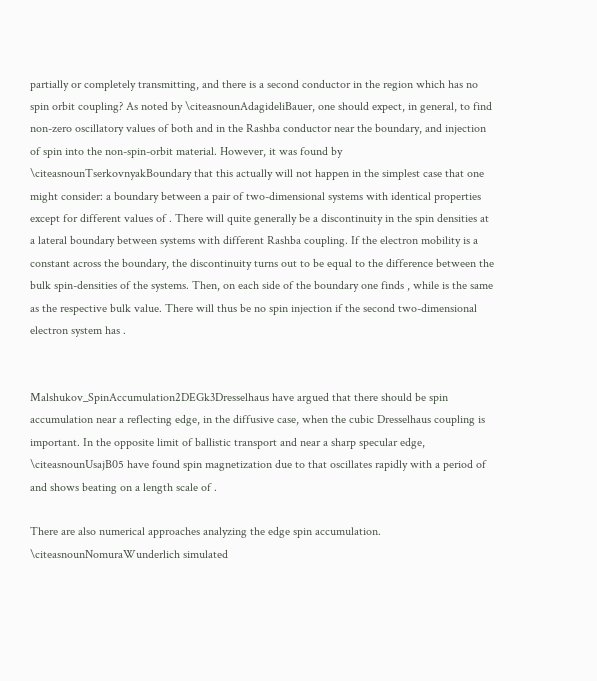partially or completely transmitting, and there is a second conductor in the region which has no spin orbit coupling? As noted by \citeasnounAdagideliBauer, one should expect, in general, to find non-zero oscillatory values of both and in the Rashba conductor near the boundary, and injection of spin into the non-spin-orbit material. However, it was found by \citeasnounTserkovnyakBoundary that this actually will not happen in the simplest case that one might consider: a boundary between a pair of two-dimensional systems with identical properties except for different values of . There will quite generally be a discontinuity in the spin densities at a lateral boundary between systems with different Rashba coupling. If the electron mobility is a constant across the boundary, the discontinuity turns out to be equal to the difference between the bulk spin-densities of the systems. Then, on each side of the boundary one finds , while is the same as the respective bulk value. There will thus be no spin injection if the second two-dimensional electron system has .


Malshukov_SpinAccumulation2DEGk3Dresselhaus have argued that there should be spin accumulation near a reflecting edge, in the diffusive case, when the cubic Dresselhaus coupling is important. In the opposite limit of ballistic transport and near a sharp specular edge, \citeasnounUsajB05 have found spin magnetization due to that oscillates rapidly with a period of and shows beating on a length scale of .

There are also numerical approaches analyzing the edge spin accumulation. \citeasnounNomuraWunderlich simulated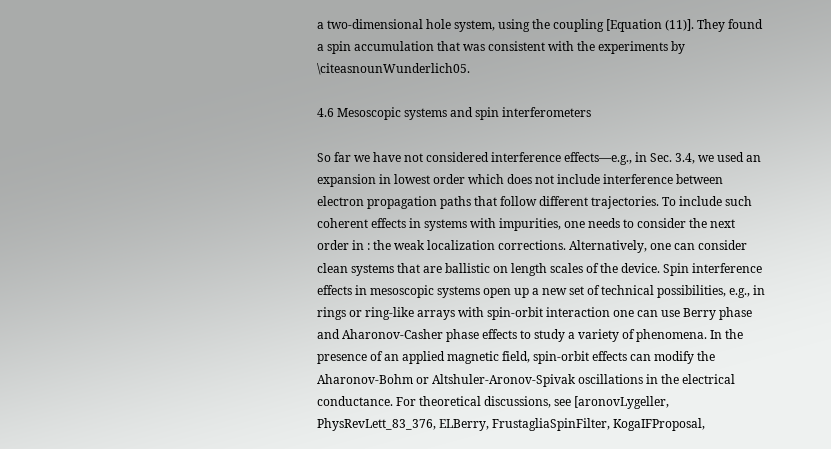a two-dimensional hole system, using the coupling [Equation (11)]. They found a spin accumulation that was consistent with the experiments by \citeasnounWunderlich05.

4.6 Mesoscopic systems and spin interferometers

So far we have not considered interference effects—e.g., in Sec. 3.4, we used an expansion in lowest order which does not include interference between electron propagation paths that follow different trajectories. To include such coherent effects in systems with impurities, one needs to consider the next order in : the weak localization corrections. Alternatively, one can consider clean systems that are ballistic on length scales of the device. Spin interference effects in mesoscopic systems open up a new set of technical possibilities, e.g., in rings or ring-like arrays with spin-orbit interaction one can use Berry phase and Aharonov-Casher phase effects to study a variety of phenomena. In the presence of an applied magnetic field, spin-orbit effects can modify the Aharonov-Bohm or Altshuler-Aronov-Spivak oscillations in the electrical conductance. For theoretical discussions, see [aronovLygeller, PhysRevLett_83_376, ELBerry, FrustagliaSpinFilter, KogaIFProposal,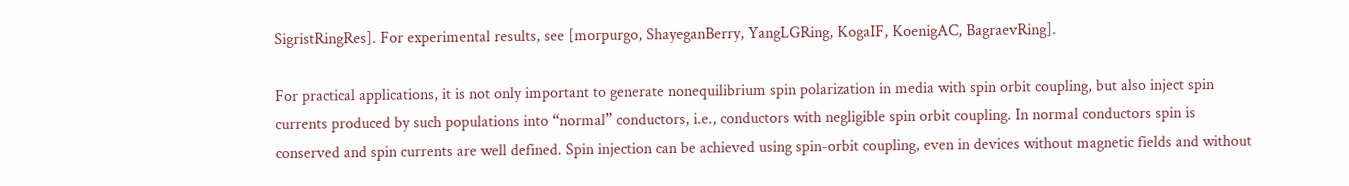SigristRingRes]. For experimental results, see [morpurgo, ShayeganBerry, YangLGRing, KogaIF, KoenigAC, BagraevRing].

For practical applications, it is not only important to generate nonequilibrium spin polarization in media with spin orbit coupling, but also inject spin currents produced by such populations into “normal” conductors, i.e., conductors with negligible spin orbit coupling. In normal conductors spin is conserved and spin currents are well defined. Spin injection can be achieved using spin-orbit coupling, even in devices without magnetic fields and without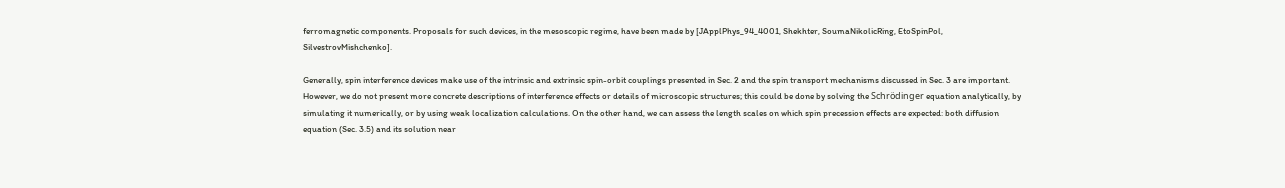ferromagnetic components. Proposals for such devices, in the mesoscopic regime, have been made by [JApplPhys_94_4001, Shekhter, SoumaNikolicRing, EtoSpinPol, SilvestrovMishchenko].

Generally, spin interference devices make use of the intrinsic and extrinsic spin-orbit couplings presented in Sec. 2 and the spin transport mechanisms discussed in Sec. 3 are important. However, we do not present more concrete descriptions of interference effects or details of microscopic structures; this could be done by solving the Schrödinger equation analytically, by simulating it numerically, or by using weak localization calculations. On the other hand, we can assess the length scales on which spin precession effects are expected: both diffusion equation (Sec. 3.5) and its solution near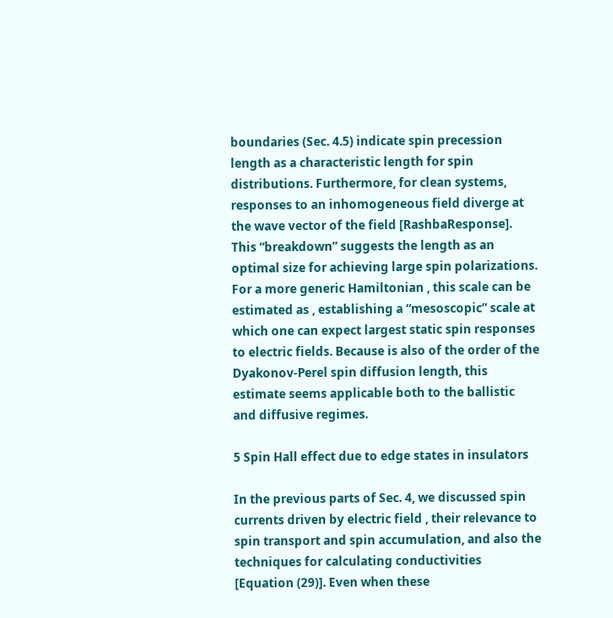boundaries (Sec. 4.5) indicate spin precession length as a characteristic length for spin distributions. Furthermore, for clean systems, responses to an inhomogeneous field diverge at the wave vector of the field [RashbaResponse]. This “breakdown” suggests the length as an optimal size for achieving large spin polarizations. For a more generic Hamiltonian , this scale can be estimated as , establishing a “mesoscopic” scale at which one can expect largest static spin responses to electric fields. Because is also of the order of the Dyakonov-Perel spin diffusion length, this estimate seems applicable both to the ballistic and diffusive regimes.

5 Spin Hall effect due to edge states in insulators

In the previous parts of Sec. 4, we discussed spin currents driven by electric field , their relevance to spin transport and spin accumulation, and also the techniques for calculating conductivities [Equation (29)]. Even when these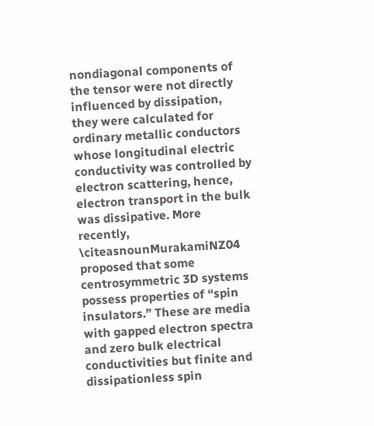nondiagonal components of the tensor were not directly influenced by dissipation, they were calculated for ordinary metallic conductors whose longitudinal electric conductivity was controlled by electron scattering, hence, electron transport in the bulk was dissipative. More recently, \citeasnounMurakamiNZ04 proposed that some centrosymmetric 3D systems possess properties of “spin insulators.” These are media with gapped electron spectra and zero bulk electrical conductivities but finite and dissipationless spin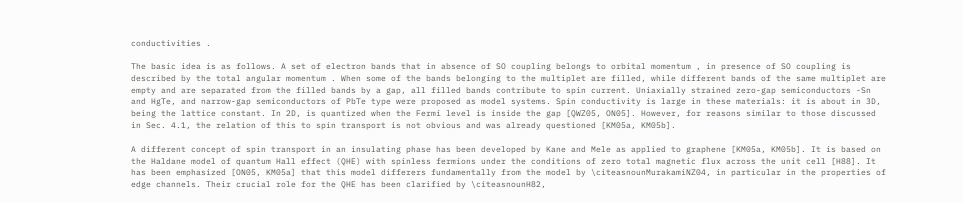conductivities .

The basic idea is as follows. A set of electron bands that in absence of SO coupling belongs to orbital momentum , in presence of SO coupling is described by the total angular momentum . When some of the bands belonging to the multiplet are filled, while different bands of the same multiplet are empty and are separated from the filled bands by a gap, all filled bands contribute to spin current. Uniaxially strained zero-gap semiconductors -Sn and HgTe, and narrow-gap semiconductors of PbTe type were proposed as model systems. Spin conductivity is large in these materials: it is about in 3D, being the lattice constant. In 2D, is quantized when the Fermi level is inside the gap [QWZ05, ON05]. However, for reasons similar to those discussed in Sec. 4.1, the relation of this to spin transport is not obvious and was already questioned [KM05a, KM05b].

A different concept of spin transport in an insulating phase has been developed by Kane and Mele as applied to graphene [KM05a, KM05b]. It is based on the Haldane model of quantum Hall effect (QHE) with spinless fermions under the conditions of zero total magnetic flux across the unit cell [H88]. It has been emphasized [ON05, KM05a] that this model differers fundamentally from the model by \citeasnounMurakamiNZ04, in particular in the properties of edge channels. Their crucial role for the QHE has been clarified by \citeasnounH82,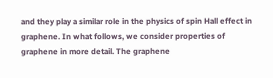and they play a similar role in the physics of spin Hall effect in graphene. In what follows, we consider properties of graphene in more detail. The graphene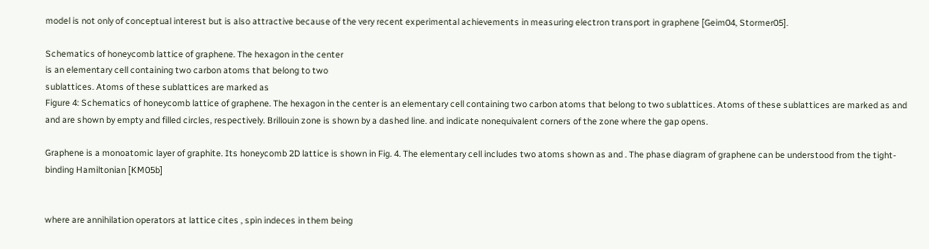model is not only of conceptual interest but is also attractive because of the very recent experimental achievements in measuring electron transport in graphene [Geim04, Stormer05].

Schematics of honeycomb lattice of graphene. The hexagon in the center
is an elementary cell containing two carbon atoms that belong to two
sublattices. Atoms of these sublattices are marked as
Figure 4: Schematics of honeycomb lattice of graphene. The hexagon in the center is an elementary cell containing two carbon atoms that belong to two sublattices. Atoms of these sublattices are marked as and and are shown by empty and filled circles, respectively. Brillouin zone is shown by a dashed line. and indicate nonequivalent corners of the zone where the gap opens.

Graphene is a monoatomic layer of graphite. Its honeycomb 2D lattice is shown in Fig. 4. The elementary cell includes two atoms shown as and . The phase diagram of graphene can be understood from the tight-binding Hamiltonian [KM05b]


where are annihilation operators at lattice cites , spin indeces in them being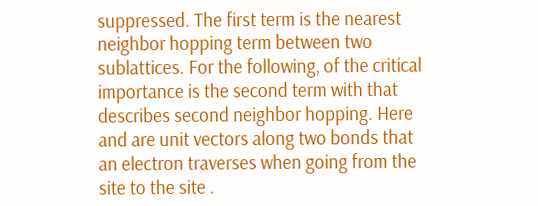suppressed. The first term is the nearest neighbor hopping term between two sublattices. For the following, of the critical importance is the second term with that describes second neighbor hopping. Here and are unit vectors along two bonds that an electron traverses when going from the site to the site .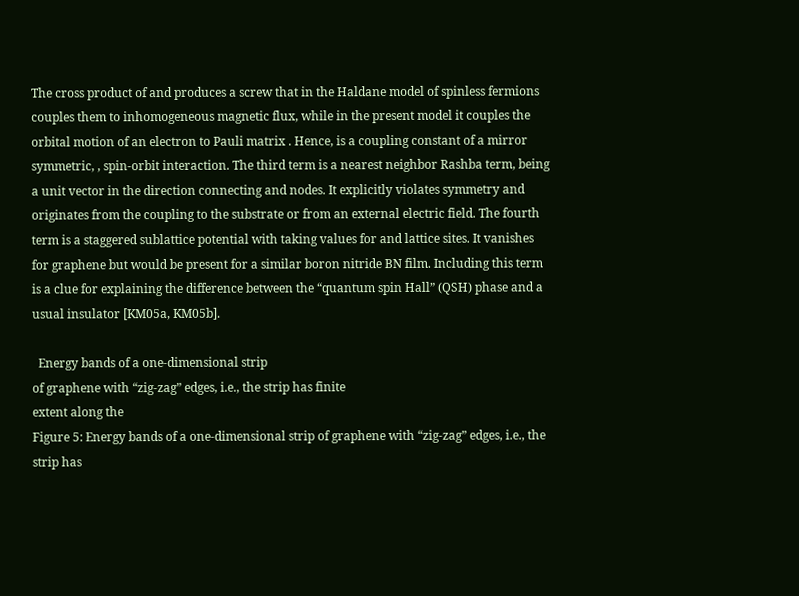The cross product of and produces a screw that in the Haldane model of spinless fermions couples them to inhomogeneous magnetic flux, while in the present model it couples the orbital motion of an electron to Pauli matrix . Hence, is a coupling constant of a mirror symmetric, , spin-orbit interaction. The third term is a nearest neighbor Rashba term, being a unit vector in the direction connecting and nodes. It explicitly violates symmetry and originates from the coupling to the substrate or from an external electric field. The fourth term is a staggered sublattice potential with taking values for and lattice sites. It vanishes for graphene but would be present for a similar boron nitride BN film. Including this term is a clue for explaining the difference between the “quantum spin Hall” (QSH) phase and a usual insulator [KM05a, KM05b].

  Energy bands of a one-dimensional strip
of graphene with “zig-zag” edges, i.e., the strip has finite
extent along the
Figure 5: Energy bands of a one-dimensional strip of graphene with “zig-zag” edges, i.e., the strip has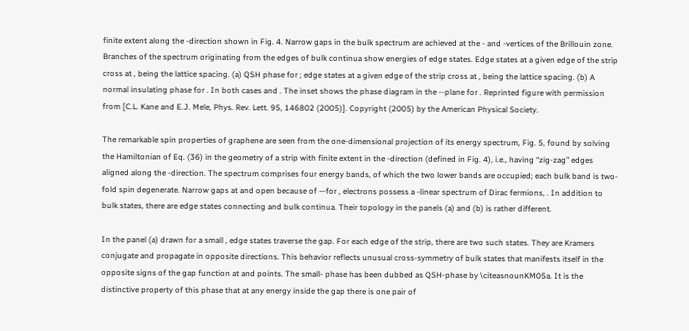finite extent along the -direction shown in Fig. 4. Narrow gaps in the bulk spectrum are achieved at the - and -vertices of the Brillouin zone. Branches of the spectrum originating from the edges of bulk continua show energies of edge states. Edge states at a given edge of the strip cross at , being the lattice spacing. (a) QSH phase for ; edge states at a given edge of the strip cross at , being the lattice spacing. (b) A normal insulating phase for . In both cases and . The inset shows the phase diagram in the --plane for . Reprinted figure with permission from [C.L. Kane and E.J. Mele, Phys. Rev. Lett. 95, 146802 (2005)]. Copyright (2005) by the American Physical Society.

The remarkable spin properties of graphene are seen from the one-dimensional projection of its energy spectrum, Fig. 5, found by solving the Hamiltonian of Eq. (36) in the geometry of a strip with finite extent in the -direction (defined in Fig. 4), i.e., having “zig-zag” edges aligned along the -direction. The spectrum comprises four energy bands, of which the two lower bands are occupied; each bulk band is two-fold spin degenerate. Narrow gaps at and open because of —for , electrons possess a -linear spectrum of Dirac fermions, . In addition to bulk states, there are edge states connecting and bulk continua. Their topology in the panels (a) and (b) is rather different.

In the panel (a) drawn for a small , edge states traverse the gap. For each edge of the strip, there are two such states. They are Kramers conjugate and propagate in opposite directions. This behavior reflects unusual cross-symmetry of bulk states that manifests itself in the opposite signs of the gap function at and points. The small- phase has been dubbed as QSH-phase by \citeasnounKM05a. It is the distinctive property of this phase that at any energy inside the gap there is one pair of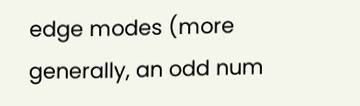edge modes (more generally, an odd num